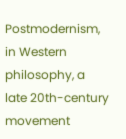Postmodernism, in Western philosophy, a late 20th-century movement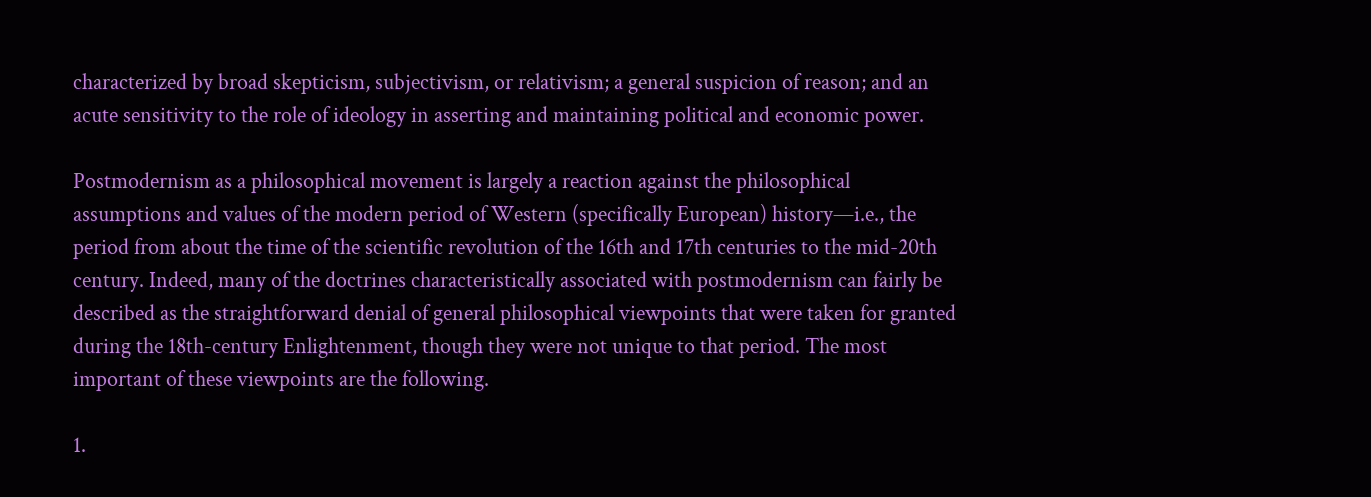characterized by broad skepticism, subjectivism, or relativism; a general suspicion of reason; and an acute sensitivity to the role of ideology in asserting and maintaining political and economic power.

Postmodernism as a philosophical movement is largely a reaction against the philosophical assumptions and values of the modern period of Western (specifically European) history—i.e., the period from about the time of the scientific revolution of the 16th and 17th centuries to the mid-20th century. Indeed, many of the doctrines characteristically associated with postmodernism can fairly be described as the straightforward denial of general philosophical viewpoints that were taken for granted during the 18th-century Enlightenment, though they were not unique to that period. The most important of these viewpoints are the following.

1.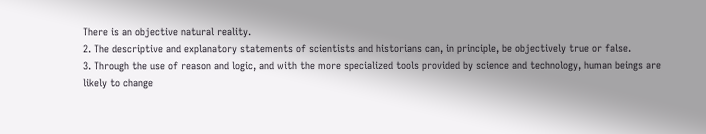There is an objective natural reality.
2. The descriptive and explanatory statements of scientists and historians can, in principle, be objectively true or false.
3. Through the use of reason and logic, and with the more specialized tools provided by science and technology, human beings are likely to change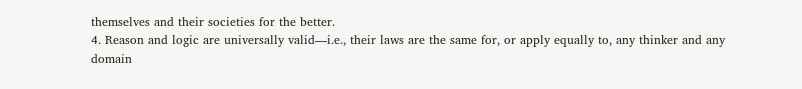themselves and their societies for the better.
4. Reason and logic are universally valid—i.e., their laws are the same for, or apply equally to, any thinker and any domain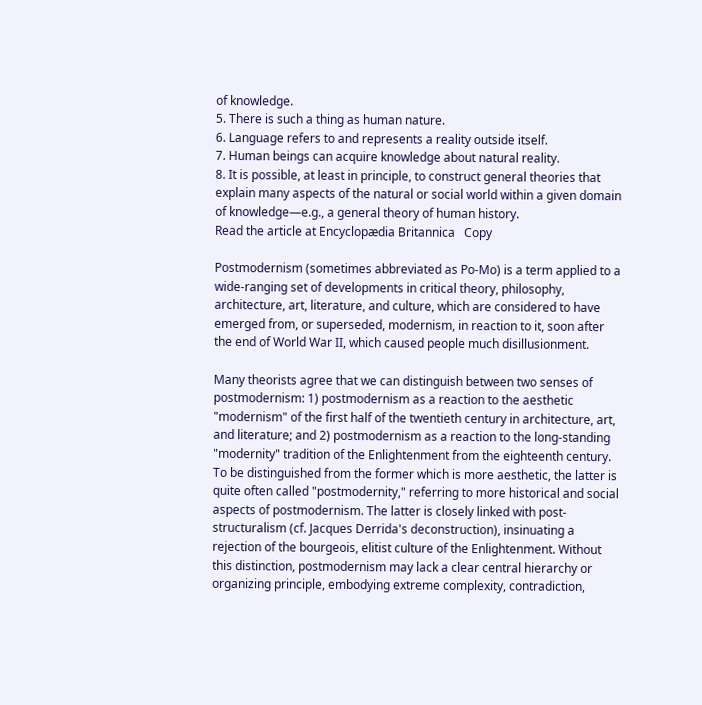of knowledge.
5. There is such a thing as human nature.
6. Language refers to and represents a reality outside itself.
7. Human beings can acquire knowledge about natural reality.
8. It is possible, at least in principle, to construct general theories that explain many aspects of the natural or social world within a given domain of knowledge—e.g., a general theory of human history.
Read the article at Encyclopædia Britannica   Copy

Postmodernism (sometimes abbreviated as Po-Mo) is a term applied to a wide-ranging set of developments in critical theory, philosophy, architecture, art, literature, and culture, which are considered to have emerged from, or superseded, modernism, in reaction to it, soon after the end of World War II, which caused people much disillusionment.

Many theorists agree that we can distinguish between two senses of postmodernism: 1) postmodernism as a reaction to the aesthetic "modernism" of the first half of the twentieth century in architecture, art, and literature; and 2) postmodernism as a reaction to the long-standing "modernity" tradition of the Enlightenment from the eighteenth century. To be distinguished from the former which is more aesthetic, the latter is quite often called "postmodernity," referring to more historical and social aspects of postmodernism. The latter is closely linked with post-structuralism (cf. Jacques Derrida's deconstruction), insinuating a rejection of the bourgeois, elitist culture of the Enlightenment. Without this distinction, postmodernism may lack a clear central hierarchy or organizing principle, embodying extreme complexity, contradiction,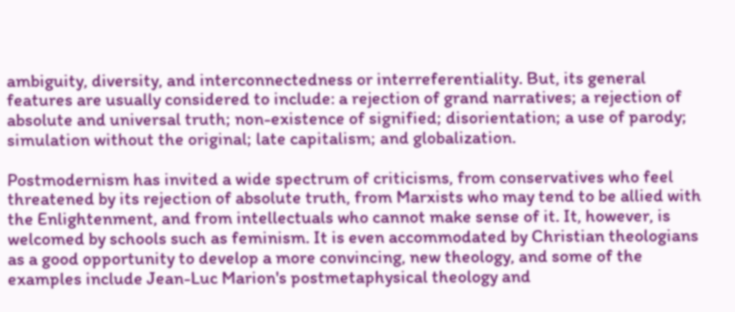ambiguity, diversity, and interconnectedness or interreferentiality. But, its general features are usually considered to include: a rejection of grand narratives; a rejection of absolute and universal truth; non-existence of signified; disorientation; a use of parody; simulation without the original; late capitalism; and globalization.

Postmodernism has invited a wide spectrum of criticisms, from conservatives who feel threatened by its rejection of absolute truth, from Marxists who may tend to be allied with the Enlightenment, and from intellectuals who cannot make sense of it. It, however, is welcomed by schools such as feminism. It is even accommodated by Christian theologians as a good opportunity to develop a more convincing, new theology, and some of the examples include Jean-Luc Marion's postmetaphysical theology and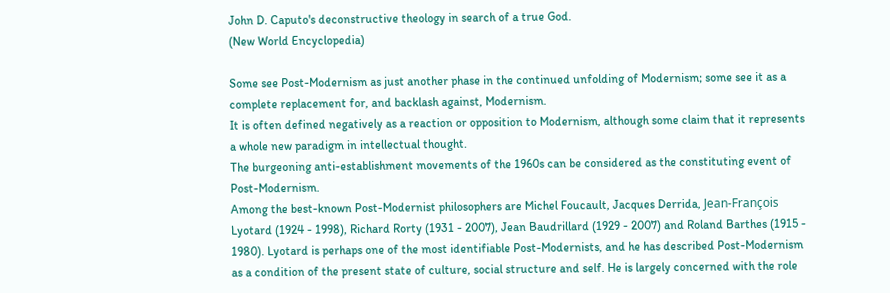John D. Caputo's deconstructive theology in search of a true God.
(New World Encyclopedia)

Some see Post-Modernism as just another phase in the continued unfolding of Modernism; some see it as a complete replacement for, and backlash against, Modernism.
It is often defined negatively as a reaction or opposition to Modernism, although some claim that it represents a whole new paradigm in intellectual thought.
The burgeoning anti-establishment movements of the 1960s can be considered as the constituting event of Post-Modernism.
Among the best-known Post-Modernist philosophers are Michel Foucault, Jacques Derrida, Jean-François Lyotard (1924 - 1998), Richard Rorty (1931 - 2007), Jean Baudrillard (1929 - 2007) and Roland Barthes (1915 - 1980). Lyotard is perhaps one of the most identifiable Post-Modernists, and he has described Post-Modernism as a condition of the present state of culture, social structure and self. He is largely concerned with the role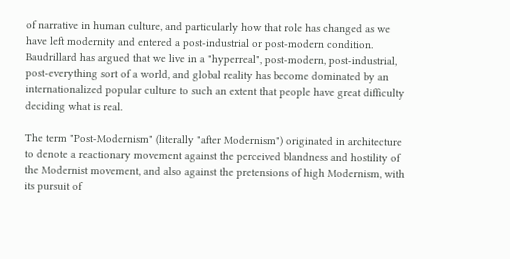of narrative in human culture, and particularly how that role has changed as we have left modernity and entered a post-industrial or post-modern condition. Baudrillard has argued that we live in a "hyperreal", post-modern, post-industrial, post-everything sort of a world, and global reality has become dominated by an internationalized popular culture to such an extent that people have great difficulty deciding what is real.

The term "Post-Modernism" (literally "after Modernism") originated in architecture to denote a reactionary movement against the perceived blandness and hostility of the Modernist movement, and also against the pretensions of high Modernism, with its pursuit of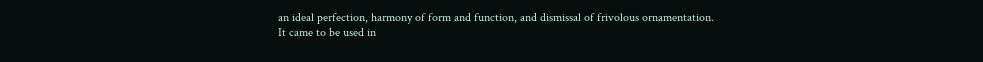an ideal perfection, harmony of form and function, and dismissal of frivolous ornamentation.
It came to be used in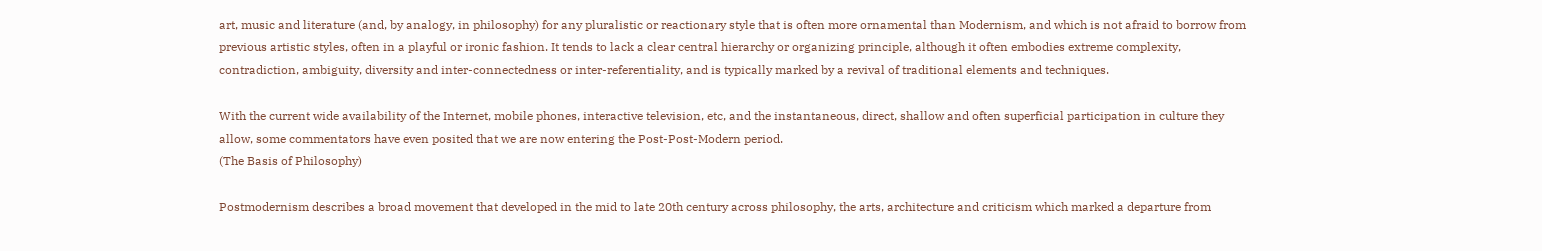art, music and literature (and, by analogy, in philosophy) for any pluralistic or reactionary style that is often more ornamental than Modernism, and which is not afraid to borrow from previous artistic styles, often in a playful or ironic fashion. It tends to lack a clear central hierarchy or organizing principle, although it often embodies extreme complexity, contradiction, ambiguity, diversity and inter-connectedness or inter-referentiality, and is typically marked by a revival of traditional elements and techniques.

With the current wide availability of the Internet, mobile phones, interactive television, etc, and the instantaneous, direct, shallow and often superficial participation in culture they allow, some commentators have even posited that we are now entering the Post-Post-Modern period.
(The Basis of Philosophy)

Postmodernism describes a broad movement that developed in the mid to late 20th century across philosophy, the arts, architecture and criticism which marked a departure from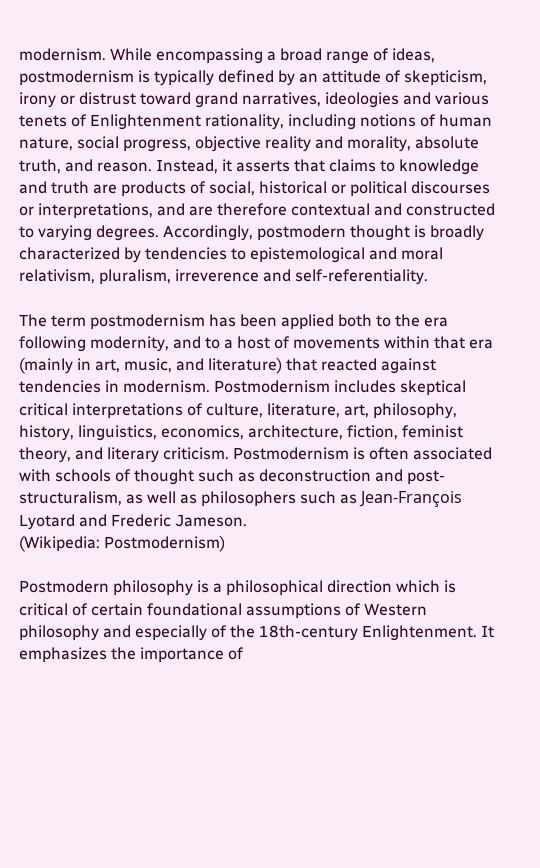modernism. While encompassing a broad range of ideas, postmodernism is typically defined by an attitude of skepticism, irony or distrust toward grand narratives, ideologies and various tenets of Enlightenment rationality, including notions of human nature, social progress, objective reality and morality, absolute truth, and reason. Instead, it asserts that claims to knowledge and truth are products of social, historical or political discourses or interpretations, and are therefore contextual and constructed to varying degrees. Accordingly, postmodern thought is broadly characterized by tendencies to epistemological and moral relativism, pluralism, irreverence and self-referentiality.

The term postmodernism has been applied both to the era following modernity, and to a host of movements within that era (mainly in art, music, and literature) that reacted against tendencies in modernism. Postmodernism includes skeptical critical interpretations of culture, literature, art, philosophy, history, linguistics, economics, architecture, fiction, feminist theory, and literary criticism. Postmodernism is often associated with schools of thought such as deconstruction and post-structuralism, as well as philosophers such as Jean-François Lyotard and Frederic Jameson.
(Wikipedia: Postmodernism)

Postmodern philosophy is a philosophical direction which is critical of certain foundational assumptions of Western philosophy and especially of the 18th-century Enlightenment. It emphasizes the importance of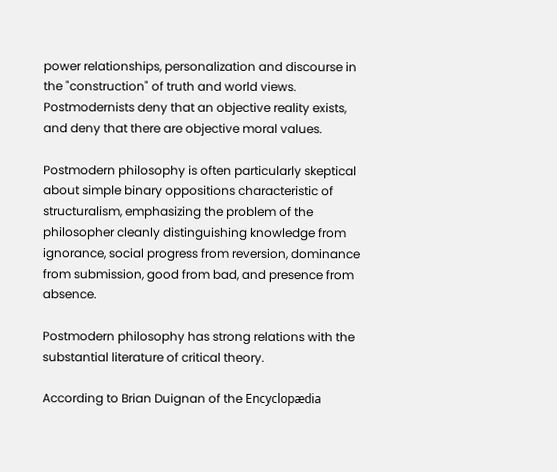power relationships, personalization and discourse in the "construction" of truth and world views. Postmodernists deny that an objective reality exists, and deny that there are objective moral values.

Postmodern philosophy is often particularly skeptical about simple binary oppositions characteristic of structuralism, emphasizing the problem of the philosopher cleanly distinguishing knowledge from ignorance, social progress from reversion, dominance from submission, good from bad, and presence from absence.

Postmodern philosophy has strong relations with the substantial literature of critical theory.

According to Brian Duignan of the Encyclopædia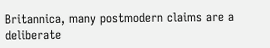Britannica, many postmodern claims are a deliberate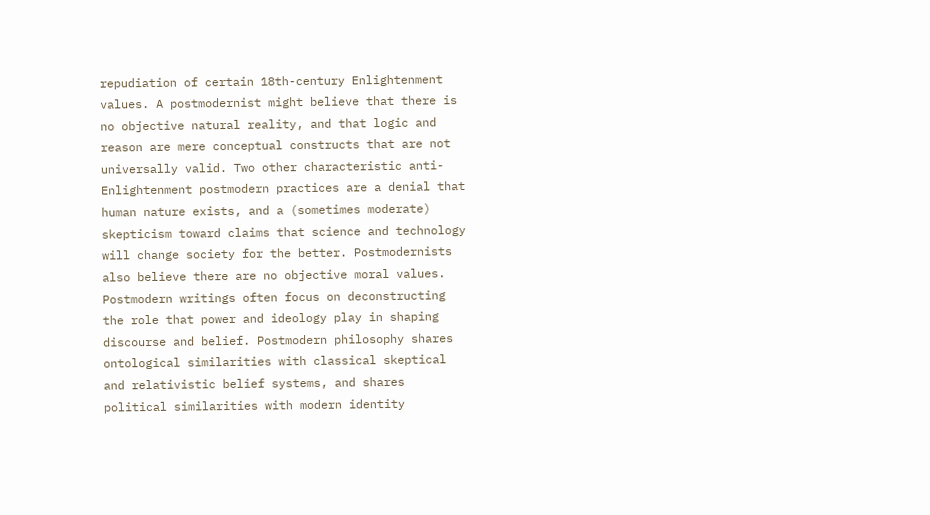repudiation of certain 18th-century Enlightenment values. A postmodernist might believe that there is no objective natural reality, and that logic and reason are mere conceptual constructs that are not universally valid. Two other characteristic anti-Enlightenment postmodern practices are a denial that human nature exists, and a (sometimes moderate) skepticism toward claims that science and technology will change society for the better. Postmodernists also believe there are no objective moral values. Postmodern writings often focus on deconstructing the role that power and ideology play in shaping discourse and belief. Postmodern philosophy shares ontological similarities with classical skeptical and relativistic belief systems, and shares political similarities with modern identity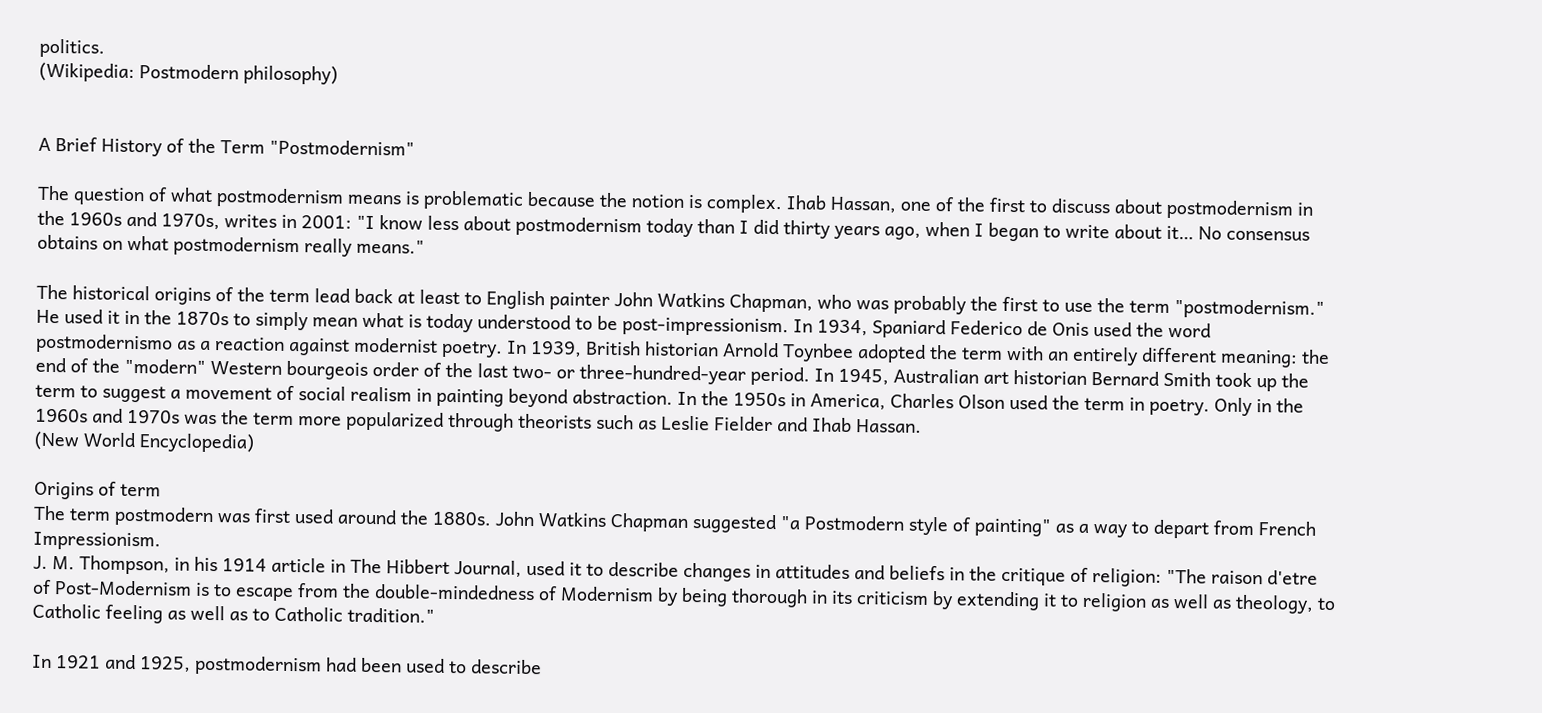politics.
(Wikipedia: Postmodern philosophy)


A Brief History of the Term "Postmodernism"

The question of what postmodernism means is problematic because the notion is complex. Ihab Hassan, one of the first to discuss about postmodernism in the 1960s and 1970s, writes in 2001: "I know less about postmodernism today than I did thirty years ago, when I began to write about it… No consensus obtains on what postmodernism really means."

The historical origins of the term lead back at least to English painter John Watkins Chapman, who was probably the first to use the term "postmodernism." He used it in the 1870s to simply mean what is today understood to be post-impressionism. In 1934, Spaniard Federico de Onis used the word postmodernismo as a reaction against modernist poetry. In 1939, British historian Arnold Toynbee adopted the term with an entirely different meaning: the end of the "modern" Western bourgeois order of the last two- or three-hundred-year period. In 1945, Australian art historian Bernard Smith took up the term to suggest a movement of social realism in painting beyond abstraction. In the 1950s in America, Charles Olson used the term in poetry. Only in the 1960s and 1970s was the term more popularized through theorists such as Leslie Fielder and Ihab Hassan.
(New World Encyclopedia)

Origins of term
The term postmodern was first used around the 1880s. John Watkins Chapman suggested "a Postmodern style of painting" as a way to depart from French Impressionism.
J. M. Thompson, in his 1914 article in The Hibbert Journal, used it to describe changes in attitudes and beliefs in the critique of religion: "The raison d'etre of Post-Modernism is to escape from the double-mindedness of Modernism by being thorough in its criticism by extending it to religion as well as theology, to Catholic feeling as well as to Catholic tradition."

In 1921 and 1925, postmodernism had been used to describe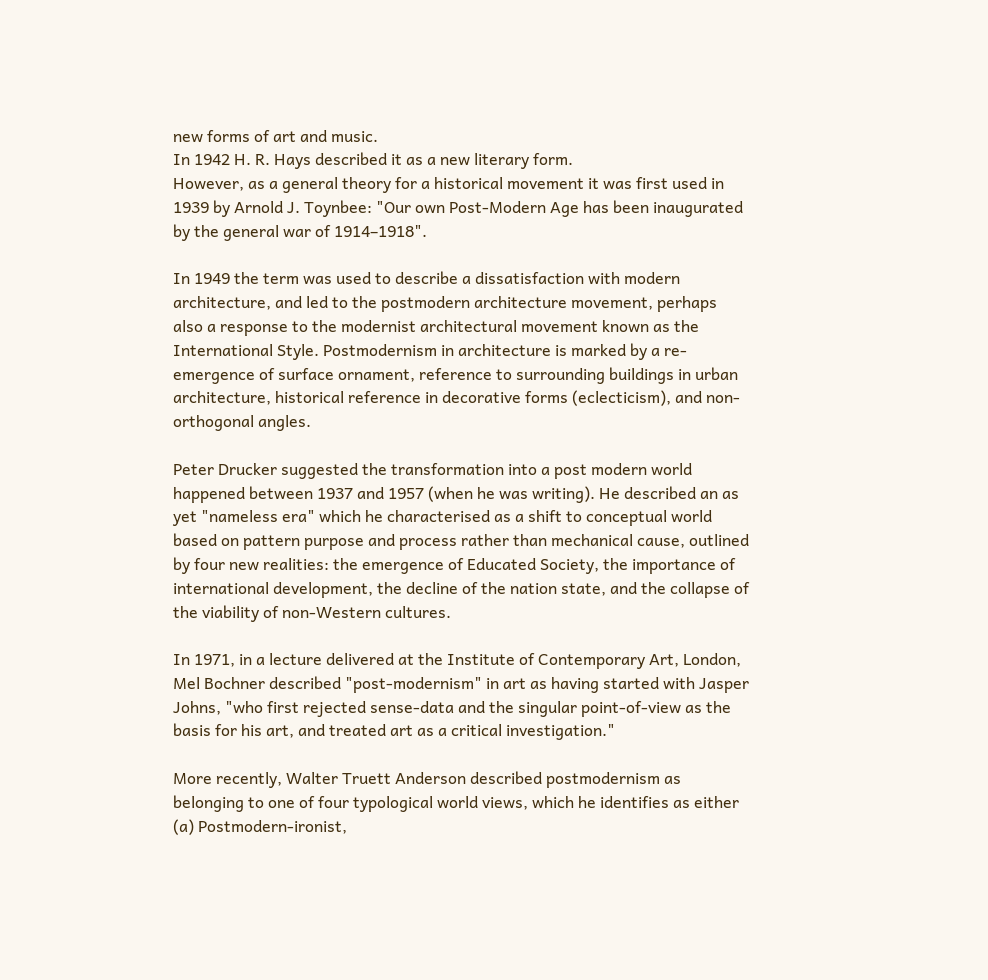new forms of art and music.
In 1942 H. R. Hays described it as a new literary form.
However, as a general theory for a historical movement it was first used in 1939 by Arnold J. Toynbee: "Our own Post-Modern Age has been inaugurated by the general war of 1914–1918".

In 1949 the term was used to describe a dissatisfaction with modern architecture, and led to the postmodern architecture movement, perhaps also a response to the modernist architectural movement known as the International Style. Postmodernism in architecture is marked by a re-emergence of surface ornament, reference to surrounding buildings in urban architecture, historical reference in decorative forms (eclecticism), and non-orthogonal angles.

Peter Drucker suggested the transformation into a post modern world happened between 1937 and 1957 (when he was writing). He described an as yet "nameless era" which he characterised as a shift to conceptual world based on pattern purpose and process rather than mechanical cause, outlined by four new realities: the emergence of Educated Society, the importance of international development, the decline of the nation state, and the collapse of the viability of non-Western cultures.

In 1971, in a lecture delivered at the Institute of Contemporary Art, London, Mel Bochner described "post-modernism" in art as having started with Jasper Johns, "who first rejected sense-data and the singular point-of-view as the basis for his art, and treated art as a critical investigation."

More recently, Walter Truett Anderson described postmodernism as belonging to one of four typological world views, which he identifies as either (a) Postmodern-ironist,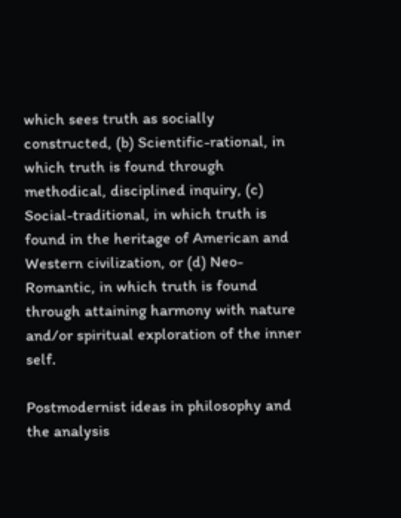which sees truth as socially constructed, (b) Scientific-rational, in which truth is found through methodical, disciplined inquiry, (c) Social-traditional, in which truth is found in the heritage of American and Western civilization, or (d) Neo-Romantic, in which truth is found through attaining harmony with nature and/or spiritual exploration of the inner self.

Postmodernist ideas in philosophy and the analysis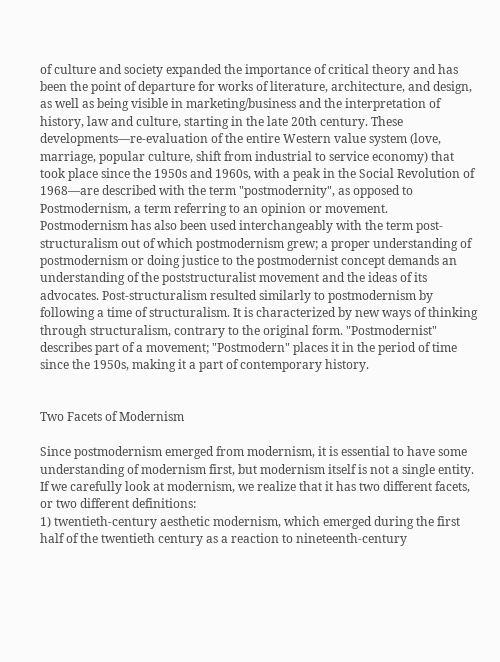of culture and society expanded the importance of critical theory and has been the point of departure for works of literature, architecture, and design, as well as being visible in marketing/business and the interpretation of history, law and culture, starting in the late 20th century. These developments—re-evaluation of the entire Western value system (love, marriage, popular culture, shift from industrial to service economy) that took place since the 1950s and 1960s, with a peak in the Social Revolution of 1968—are described with the term "postmodernity", as opposed to Postmodernism, a term referring to an opinion or movement. Postmodernism has also been used interchangeably with the term post-structuralism out of which postmodernism grew; a proper understanding of postmodernism or doing justice to the postmodernist concept demands an understanding of the poststructuralist movement and the ideas of its advocates. Post-structuralism resulted similarly to postmodernism by following a time of structuralism. It is characterized by new ways of thinking through structuralism, contrary to the original form. "Postmodernist" describes part of a movement; "Postmodern" places it in the period of time since the 1950s, making it a part of contemporary history.


Two Facets of Modernism

Since postmodernism emerged from modernism, it is essential to have some understanding of modernism first, but modernism itself is not a single entity. If we carefully look at modernism, we realize that it has two different facets, or two different definitions:
1) twentieth-century aesthetic modernism, which emerged during the first half of the twentieth century as a reaction to nineteenth-century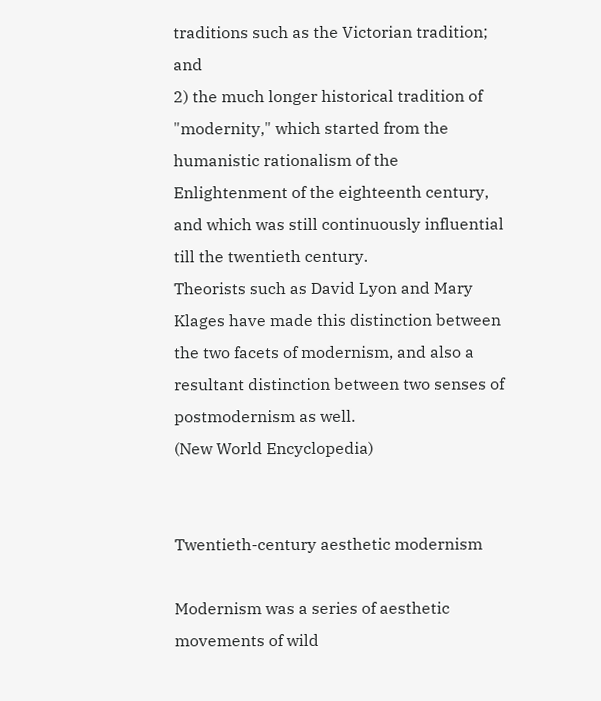traditions such as the Victorian tradition; and
2) the much longer historical tradition of "modernity," which started from the humanistic rationalism of the Enlightenment of the eighteenth century, and which was still continuously influential till the twentieth century.
Theorists such as David Lyon and Mary Klages have made this distinction between the two facets of modernism, and also a resultant distinction between two senses of postmodernism as well.
(New World Encyclopedia)


Twentieth-century aesthetic modernism

Modernism was a series of aesthetic movements of wild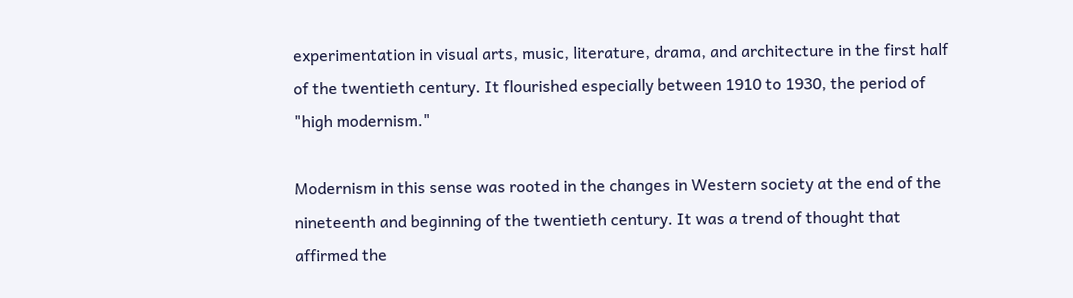experimentation in visual arts, music, literature, drama, and architecture in the first half of the twentieth century. It flourished especially between 1910 to 1930, the period of "high modernism."

Modernism in this sense was rooted in the changes in Western society at the end of the nineteenth and beginning of the twentieth century. It was a trend of thought that affirmed the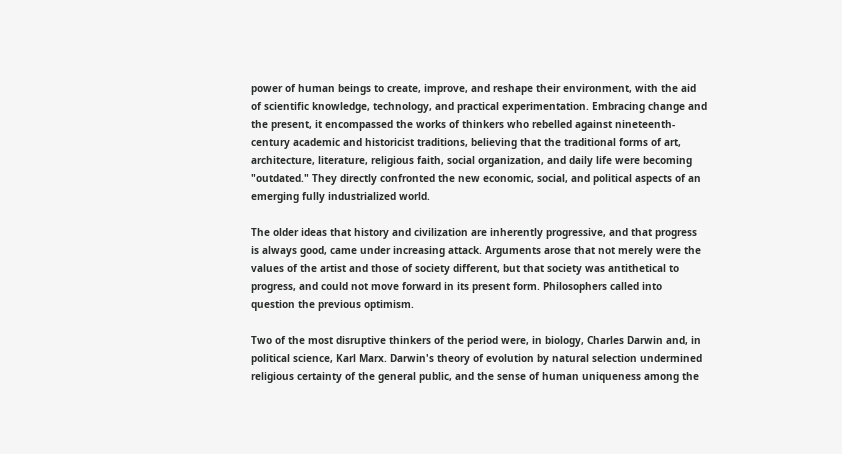power of human beings to create, improve, and reshape their environment, with the aid of scientific knowledge, technology, and practical experimentation. Embracing change and the present, it encompassed the works of thinkers who rebelled against nineteenth-century academic and historicist traditions, believing that the traditional forms of art, architecture, literature, religious faith, social organization, and daily life were becoming "outdated." They directly confronted the new economic, social, and political aspects of an emerging fully industrialized world.

The older ideas that history and civilization are inherently progressive, and that progress is always good, came under increasing attack. Arguments arose that not merely were the values of the artist and those of society different, but that society was antithetical to progress, and could not move forward in its present form. Philosophers called into question the previous optimism.

Two of the most disruptive thinkers of the period were, in biology, Charles Darwin and, in political science, Karl Marx. Darwin's theory of evolution by natural selection undermined religious certainty of the general public, and the sense of human uniqueness among the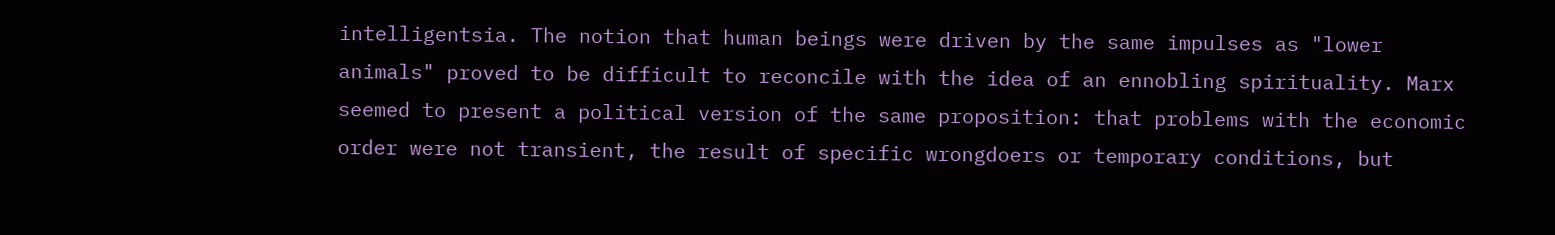intelligentsia. The notion that human beings were driven by the same impulses as "lower animals" proved to be difficult to reconcile with the idea of an ennobling spirituality. Marx seemed to present a political version of the same proposition: that problems with the economic order were not transient, the result of specific wrongdoers or temporary conditions, but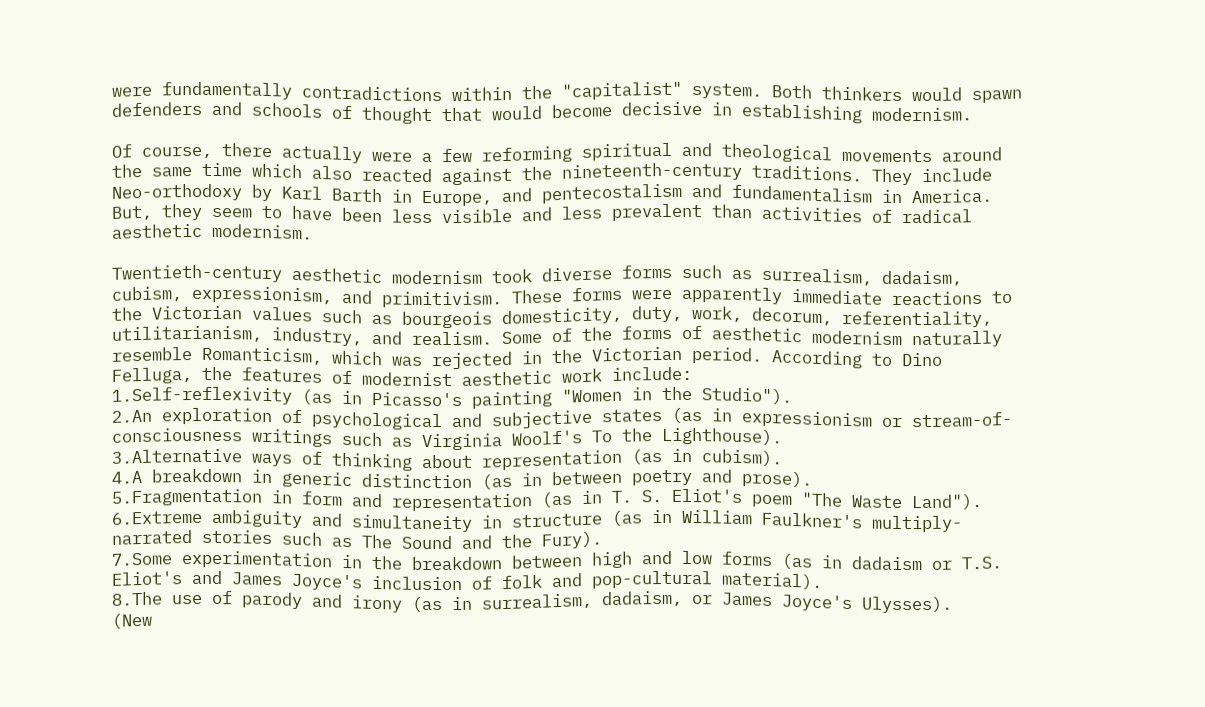were fundamentally contradictions within the "capitalist" system. Both thinkers would spawn defenders and schools of thought that would become decisive in establishing modernism.

Of course, there actually were a few reforming spiritual and theological movements around the same time which also reacted against the nineteenth-century traditions. They include Neo-orthodoxy by Karl Barth in Europe, and pentecostalism and fundamentalism in America. But, they seem to have been less visible and less prevalent than activities of radical aesthetic modernism.

Twentieth-century aesthetic modernism took diverse forms such as surrealism, dadaism, cubism, expressionism, and primitivism. These forms were apparently immediate reactions to the Victorian values such as bourgeois domesticity, duty, work, decorum, referentiality, utilitarianism, industry, and realism. Some of the forms of aesthetic modernism naturally resemble Romanticism, which was rejected in the Victorian period. According to Dino Felluga, the features of modernist aesthetic work include:
1.Self-reflexivity (as in Picasso's painting "Women in the Studio").
2.An exploration of psychological and subjective states (as in expressionism or stream-of-consciousness writings such as Virginia Woolf's To the Lighthouse).
3.Alternative ways of thinking about representation (as in cubism).
4.A breakdown in generic distinction (as in between poetry and prose).
5.Fragmentation in form and representation (as in T. S. Eliot's poem "The Waste Land").
6.Extreme ambiguity and simultaneity in structure (as in William Faulkner's multiply-narrated stories such as The Sound and the Fury).
7.Some experimentation in the breakdown between high and low forms (as in dadaism or T.S. Eliot's and James Joyce's inclusion of folk and pop-cultural material).
8.The use of parody and irony (as in surrealism, dadaism, or James Joyce's Ulysses).
(New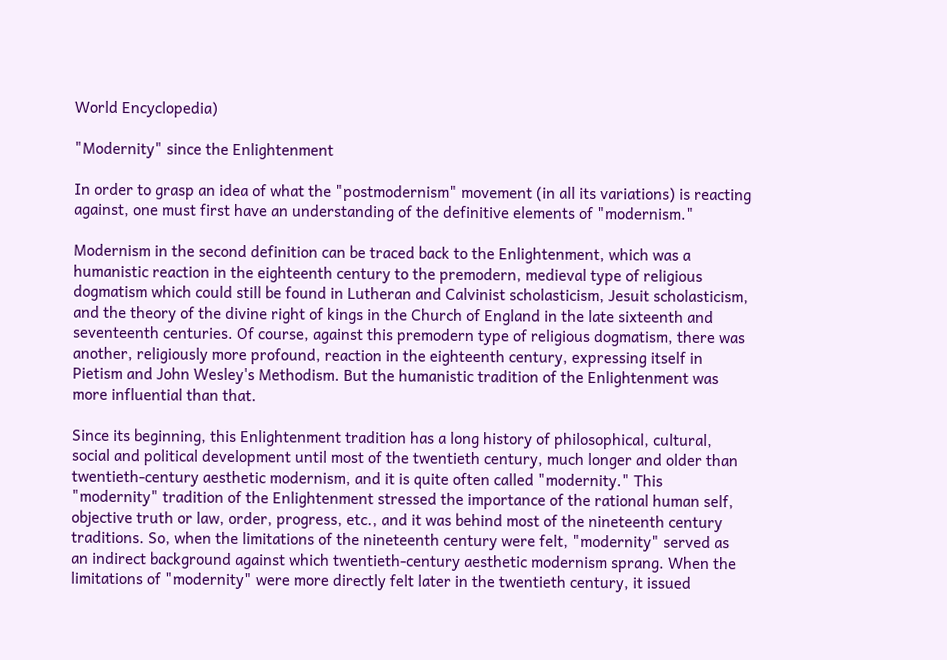World Encyclopedia)

"Modernity" since the Enlightenment

In order to grasp an idea of what the "postmodernism" movement (in all its variations) is reacting against, one must first have an understanding of the definitive elements of "modernism."

Modernism in the second definition can be traced back to the Enlightenment, which was a humanistic reaction in the eighteenth century to the premodern, medieval type of religious dogmatism which could still be found in Lutheran and Calvinist scholasticism, Jesuit scholasticism, and the theory of the divine right of kings in the Church of England in the late sixteenth and seventeenth centuries. Of course, against this premodern type of religious dogmatism, there was another, religiously more profound, reaction in the eighteenth century, expressing itself in Pietism and John Wesley's Methodism. But the humanistic tradition of the Enlightenment was more influential than that.

Since its beginning, this Enlightenment tradition has a long history of philosophical, cultural, social and political development until most of the twentieth century, much longer and older than twentieth-century aesthetic modernism, and it is quite often called "modernity." This "modernity" tradition of the Enlightenment stressed the importance of the rational human self, objective truth or law, order, progress, etc., and it was behind most of the nineteenth century traditions. So, when the limitations of the nineteenth century were felt, "modernity" served as an indirect background against which twentieth-century aesthetic modernism sprang. When the limitations of "modernity" were more directly felt later in the twentieth century, it issued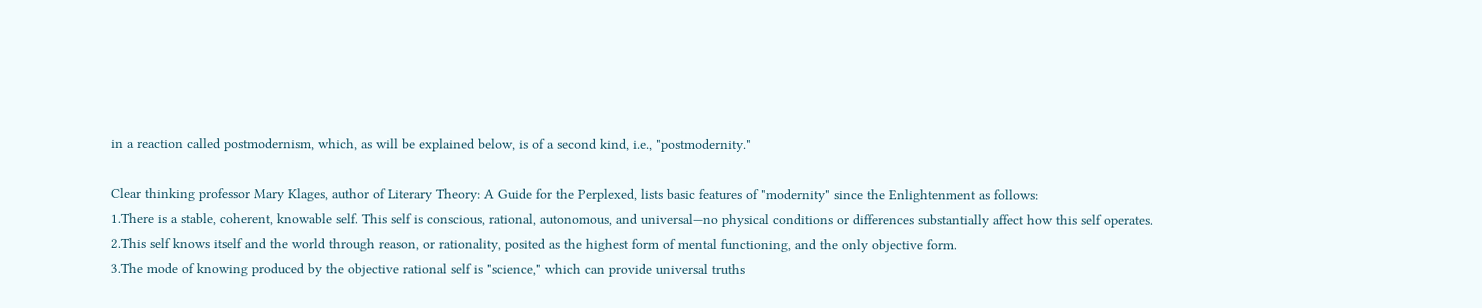in a reaction called postmodernism, which, as will be explained below, is of a second kind, i.e., "postmodernity."

Clear thinking professor Mary Klages, author of Literary Theory: A Guide for the Perplexed, lists basic features of "modernity" since the Enlightenment as follows:
1.There is a stable, coherent, knowable self. This self is conscious, rational, autonomous, and universal—no physical conditions or differences substantially affect how this self operates.
2.This self knows itself and the world through reason, or rationality, posited as the highest form of mental functioning, and the only objective form.
3.The mode of knowing produced by the objective rational self is "science," which can provide universal truths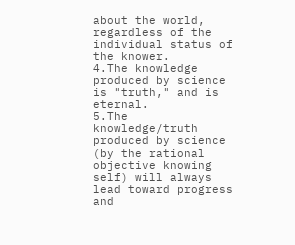about the world, regardless of the individual status of the knower.
4.The knowledge produced by science is "truth," and is eternal.
5.The knowledge/truth produced by science (by the rational objective knowing self) will always lead toward progress and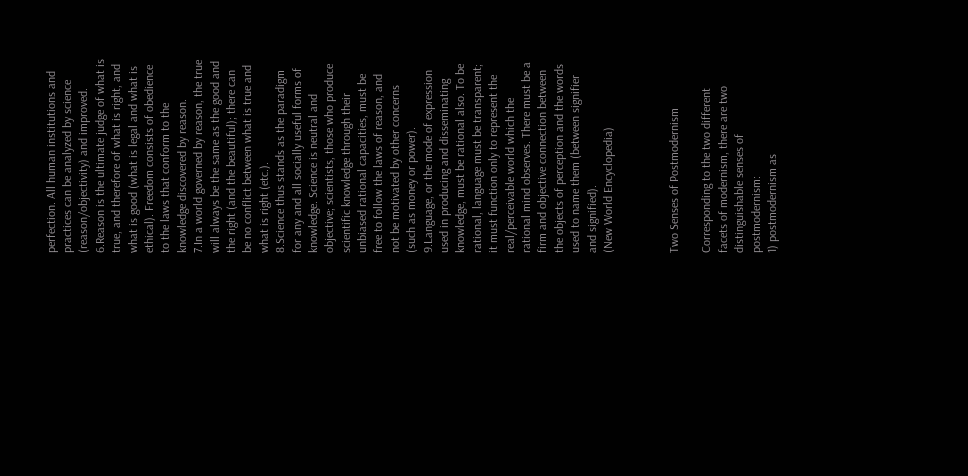perfection. All human institutions and practices can be analyzed by science (reason/objectivity) and improved.
6.Reason is the ultimate judge of what is true, and therefore of what is right, and what is good (what is legal and what is ethical). Freedom consists of obedience to the laws that conform to the knowledge discovered by reason.
7.In a world governed by reason, the true will always be the same as the good and the right (and the beautiful); there can be no conflict between what is true and what is right (etc.).
8.Science thus stands as the paradigm for any and all socially useful forms of knowledge. Science is neutral and objective; scientists, those who produce scientific knowledge through their unbiased rational capacities, must be free to follow the laws of reason, and not be motivated by other concerns (such as money or power).
9.Language, or the mode of expression used in producing and disseminating knowledge, must be rational also. To be rational, language must be transparent; it must function only to represent the real/perceivable world which the rational mind observes. There must be a firm and objective connection between the objects of perception and the words used to name them (between signifier and signified).
(New World Encyclopedia)



Two Senses of Postmodernism

Corresponding to the two different facets of modernism, there are two distinguishable senses of postmodernism:
1) postmodernism as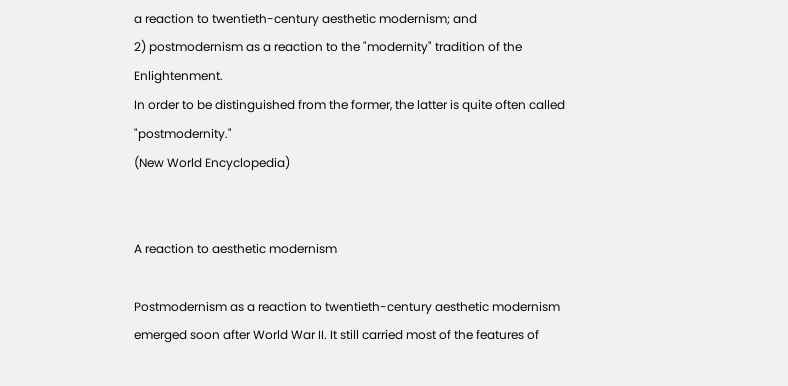a reaction to twentieth-century aesthetic modernism; and
2) postmodernism as a reaction to the "modernity" tradition of the Enlightenment.
In order to be distinguished from the former, the latter is quite often called "postmodernity."
(New World Encyclopedia)


A reaction to aesthetic modernism

Postmodernism as a reaction to twentieth-century aesthetic modernism emerged soon after World War II. It still carried most of the features of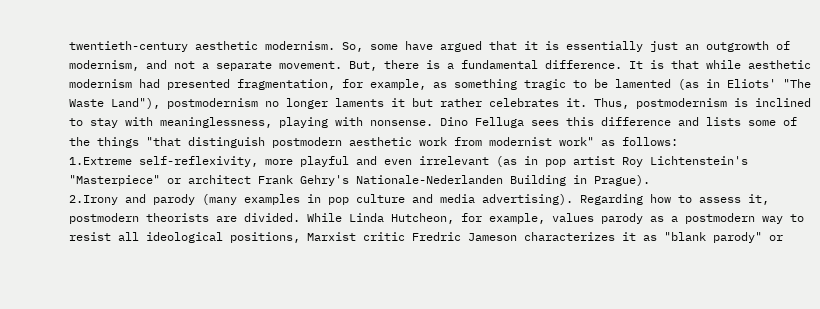twentieth-century aesthetic modernism. So, some have argued that it is essentially just an outgrowth of modernism, and not a separate movement. But, there is a fundamental difference. It is that while aesthetic modernism had presented fragmentation, for example, as something tragic to be lamented (as in Eliots' "The Waste Land"), postmodernism no longer laments it but rather celebrates it. Thus, postmodernism is inclined to stay with meaninglessness, playing with nonsense. Dino Felluga sees this difference and lists some of the things "that distinguish postmodern aesthetic work from modernist work" as follows:
1.Extreme self-reflexivity, more playful and even irrelevant (as in pop artist Roy Lichtenstein's "Masterpiece" or architect Frank Gehry's Nationale-Nederlanden Building in Prague).
2.Irony and parody (many examples in pop culture and media advertising). Regarding how to assess it, postmodern theorists are divided. While Linda Hutcheon, for example, values parody as a postmodern way to resist all ideological positions, Marxist critic Fredric Jameson characterizes it as "blank parody" or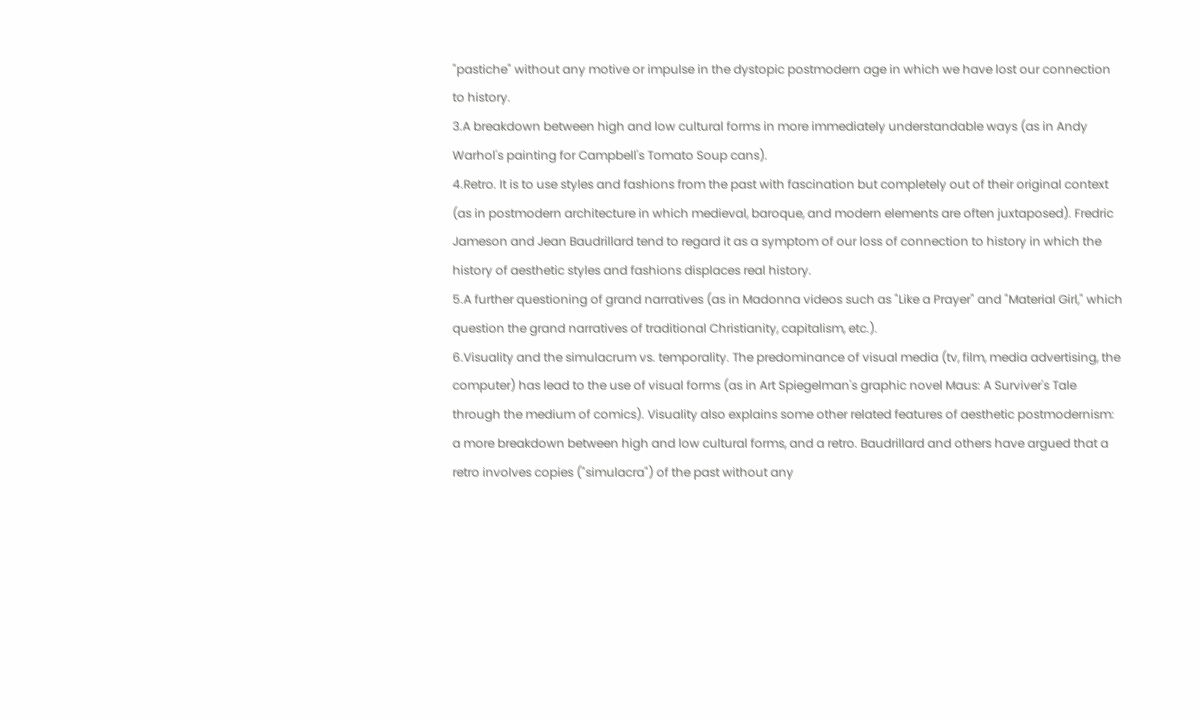"pastiche" without any motive or impulse in the dystopic postmodern age in which we have lost our connection to history.
3.A breakdown between high and low cultural forms in more immediately understandable ways (as in Andy Warhol's painting for Campbell's Tomato Soup cans).
4.Retro. It is to use styles and fashions from the past with fascination but completely out of their original context (as in postmodern architecture in which medieval, baroque, and modern elements are often juxtaposed). Fredric Jameson and Jean Baudrillard tend to regard it as a symptom of our loss of connection to history in which the history of aesthetic styles and fashions displaces real history.
5.A further questioning of grand narratives (as in Madonna videos such as "Like a Prayer" and "Material Girl," which question the grand narratives of traditional Christianity, capitalism, etc.).
6.Visuality and the simulacrum vs. temporality. The predominance of visual media (tv, film, media advertising, the computer) has lead to the use of visual forms (as in Art Spiegelman's graphic novel Maus: A Surviver's Tale through the medium of comics). Visuality also explains some other related features of aesthetic postmodernism: a more breakdown between high and low cultural forms, and a retro. Baudrillard and others have argued that a retro involves copies ("simulacra") of the past without any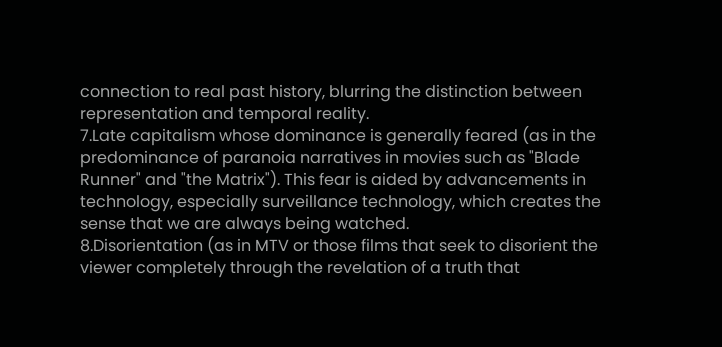connection to real past history, blurring the distinction between representation and temporal reality.
7.Late capitalism whose dominance is generally feared (as in the predominance of paranoia narratives in movies such as "Blade Runner" and "the Matrix"). This fear is aided by advancements in technology, especially surveillance technology, which creates the sense that we are always being watched.
8.Disorientation (as in MTV or those films that seek to disorient the viewer completely through the revelation of a truth that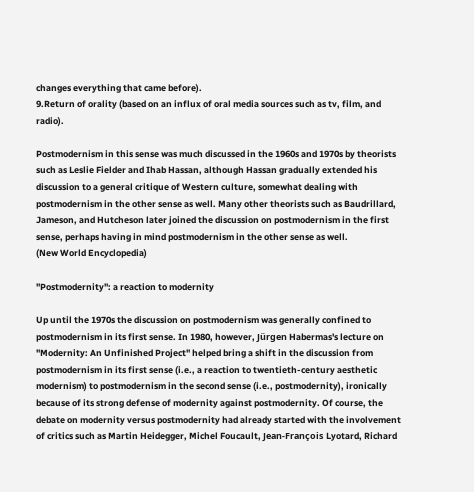changes everything that came before).
9.Return of orality (based on an influx of oral media sources such as tv, film, and radio).

Postmodernism in this sense was much discussed in the 1960s and 1970s by theorists such as Leslie Fielder and Ihab Hassan, although Hassan gradually extended his discussion to a general critique of Western culture, somewhat dealing with postmodernism in the other sense as well. Many other theorists such as Baudrillard, Jameson, and Hutcheson later joined the discussion on postmodernism in the first sense, perhaps having in mind postmodernism in the other sense as well.
(New World Encyclopedia)

"Postmodernity": a reaction to modernity

Up until the 1970s the discussion on postmodernism was generally confined to postmodernism in its first sense. In 1980, however, Jürgen Habermas's lecture on "Modernity: An Unfinished Project" helped bring a shift in the discussion from postmodernism in its first sense (i.e., a reaction to twentieth-century aesthetic modernism) to postmodernism in the second sense (i.e., postmodernity), ironically because of its strong defense of modernity against postmodernity. Of course, the debate on modernity versus postmodernity had already started with the involvement of critics such as Martin Heidegger, Michel Foucault, Jean-François Lyotard, Richard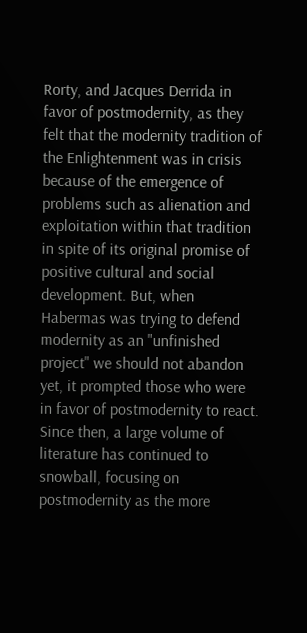Rorty, and Jacques Derrida in favor of postmodernity, as they felt that the modernity tradition of the Enlightenment was in crisis because of the emergence of problems such as alienation and exploitation within that tradition in spite of its original promise of positive cultural and social development. But, when Habermas was trying to defend modernity as an "unfinished project" we should not abandon yet, it prompted those who were in favor of postmodernity to react. Since then, a large volume of literature has continued to snowball, focusing on postmodernity as the more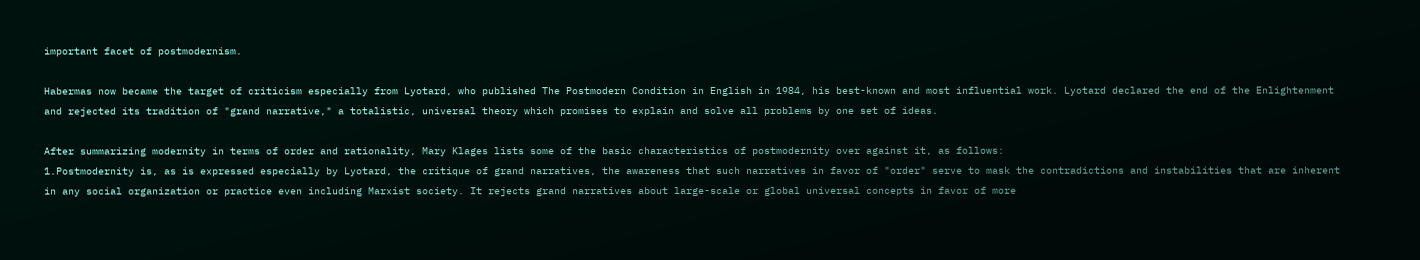important facet of postmodernism.

Habermas now became the target of criticism especially from Lyotard, who published The Postmodern Condition in English in 1984, his best-known and most influential work. Lyotard declared the end of the Enlightenment and rejected its tradition of "grand narrative," a totalistic, universal theory which promises to explain and solve all problems by one set of ideas.

After summarizing modernity in terms of order and rationality, Mary Klages lists some of the basic characteristics of postmodernity over against it, as follows:
1.Postmodernity is, as is expressed especially by Lyotard, the critique of grand narratives, the awareness that such narratives in favor of "order" serve to mask the contradictions and instabilities that are inherent in any social organization or practice even including Marxist society. It rejects grand narratives about large-scale or global universal concepts in favor of more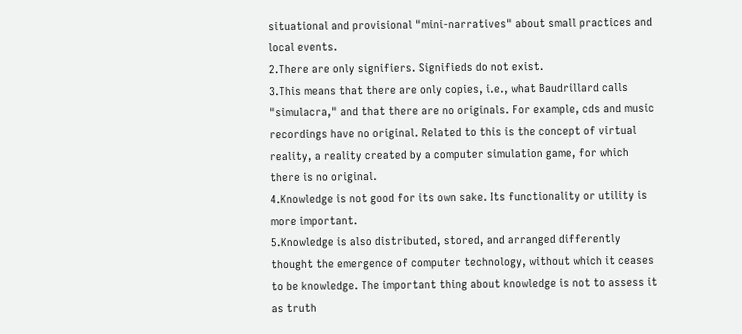situational and provisional "mini-narratives" about small practices and local events.
2.There are only signifiers. Signifieds do not exist.
3.This means that there are only copies, i.e., what Baudrillard calls "simulacra," and that there are no originals. For example, cds and music recordings have no original. Related to this is the concept of virtual reality, a reality created by a computer simulation game, for which there is no original.
4.Knowledge is not good for its own sake. Its functionality or utility is more important.
5.Knowledge is also distributed, stored, and arranged differently thought the emergence of computer technology, without which it ceases to be knowledge. The important thing about knowledge is not to assess it as truth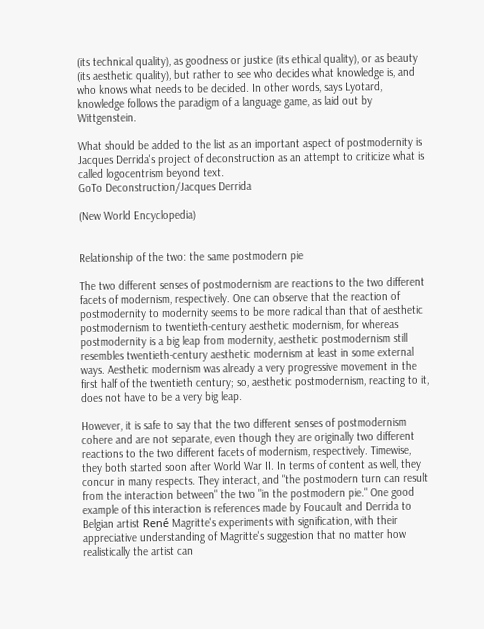(its technical quality), as goodness or justice (its ethical quality), or as beauty (its aesthetic quality), but rather to see who decides what knowledge is, and who knows what needs to be decided. In other words, says Lyotard, knowledge follows the paradigm of a language game, as laid out by Wittgenstein.

What should be added to the list as an important aspect of postmodernity is Jacques Derrida's project of deconstruction as an attempt to criticize what is called logocentrism beyond text.
GoTo Deconstruction/Jacques Derrida

(New World Encyclopedia)


Relationship of the two: the same postmodern pie

The two different senses of postmodernism are reactions to the two different facets of modernism, respectively. One can observe that the reaction of postmodernity to modernity seems to be more radical than that of aesthetic postmodernism to twentieth-century aesthetic modernism, for whereas postmodernity is a big leap from modernity, aesthetic postmodernism still resembles twentieth-century aesthetic modernism at least in some external ways. Aesthetic modernism was already a very progressive movement in the first half of the twentieth century; so, aesthetic postmodernism, reacting to it, does not have to be a very big leap.

However, it is safe to say that the two different senses of postmodernism cohere and are not separate, even though they are originally two different reactions to the two different facets of modernism, respectively. Timewise, they both started soon after World War II. In terms of content as well, they concur in many respects. They interact, and "the postmodern turn can result from the interaction between" the two "in the postmodern pie." One good example of this interaction is references made by Foucault and Derrida to Belgian artist René Magritte's experiments with signification, with their appreciative understanding of Magritte's suggestion that no matter how realistically the artist can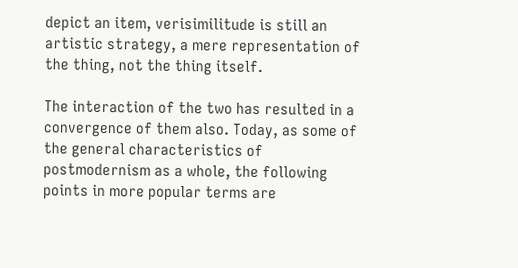depict an item, verisimilitude is still an artistic strategy, a mere representation of the thing, not the thing itself.

The interaction of the two has resulted in a convergence of them also. Today, as some of the general characteristics of postmodernism as a whole, the following points in more popular terms are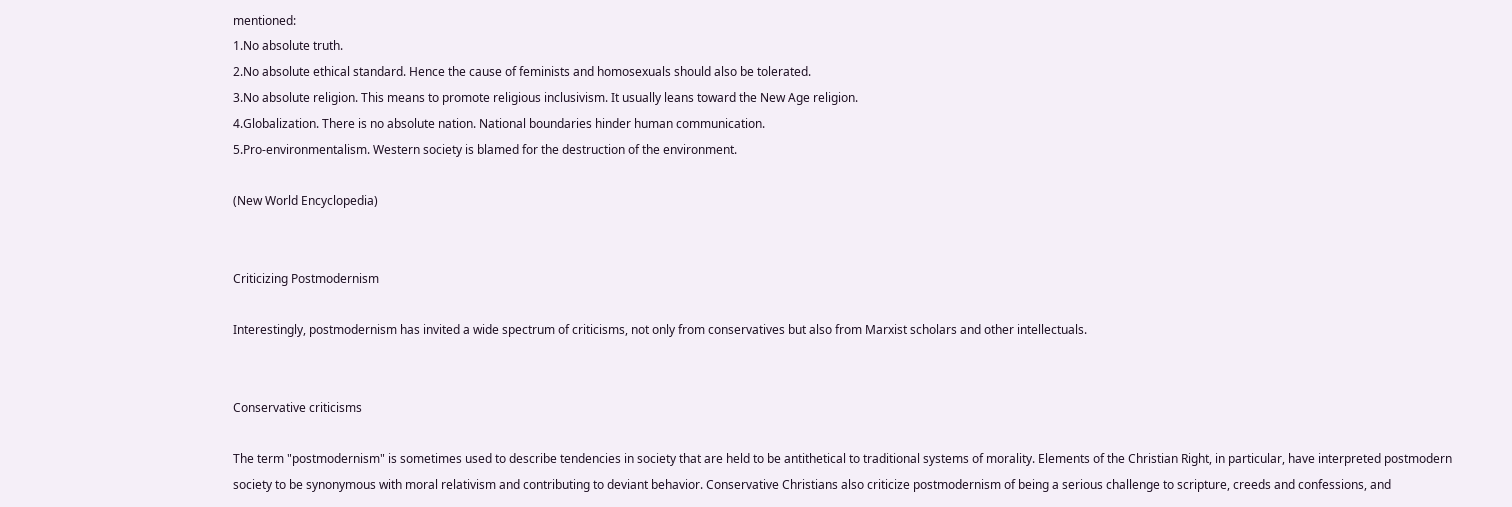mentioned:
1.No absolute truth.
2.No absolute ethical standard. Hence the cause of feminists and homosexuals should also be tolerated.
3.No absolute religion. This means to promote religious inclusivism. It usually leans toward the New Age religion.
4.Globalization. There is no absolute nation. National boundaries hinder human communication.
5.Pro-environmentalism. Western society is blamed for the destruction of the environment.

(New World Encyclopedia)


Criticizing Postmodernism

Interestingly, postmodernism has invited a wide spectrum of criticisms, not only from conservatives but also from Marxist scholars and other intellectuals.


Conservative criticisms

The term "postmodernism" is sometimes used to describe tendencies in society that are held to be antithetical to traditional systems of morality. Elements of the Christian Right, in particular, have interpreted postmodern society to be synonymous with moral relativism and contributing to deviant behavior. Conservative Christians also criticize postmodernism of being a serious challenge to scripture, creeds and confessions, and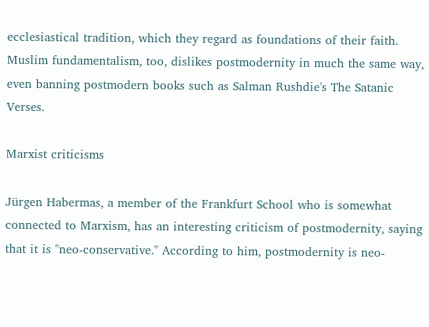ecclesiastical tradition, which they regard as foundations of their faith. Muslim fundamentalism, too, dislikes postmodernity in much the same way, even banning postmodern books such as Salman Rushdie's The Satanic Verses.

Marxist criticisms

Jürgen Habermas, a member of the Frankfurt School who is somewhat connected to Marxism, has an interesting criticism of postmodernity, saying that it is "neo-conservative." According to him, postmodernity is neo-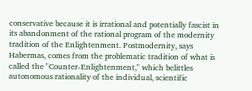conservative because it is irrational and potentially fascist in its abandonment of the rational program of the modernity tradition of the Enlightenment. Postmodernity, says Habermas, comes from the problematic tradition of what is called the "Counter-Enlightenment," which belittles autonomous rationality of the individual, scientific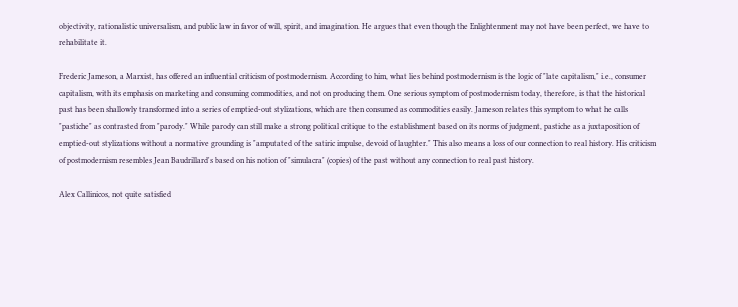objectivity, rationalistic universalism, and public law in favor of will, spirit, and imagination. He argues that even though the Enlightenment may not have been perfect, we have to rehabilitate it.

Frederic Jameson, a Marxist, has offered an influential criticism of postmodernism. According to him, what lies behind postmodernism is the logic of "late capitalism," i.e., consumer capitalism, with its emphasis on marketing and consuming commodities, and not on producing them. One serious symptom of postmodernism today, therefore, is that the historical past has been shallowly transformed into a series of emptied-out stylizations, which are then consumed as commodities easily. Jameson relates this symptom to what he calls "pastiche" as contrasted from "parody." While parody can still make a strong political critique to the establishment based on its norms of judgment, pastiche as a juxtaposition of emptied-out stylizations without a normative grounding is "amputated of the satiric impulse, devoid of laughter." This also means a loss of our connection to real history. His criticism of postmodernism resembles Jean Baudrillard's based on his notion of "simulacra" (copies) of the past without any connection to real past history.

Alex Callinicos, not quite satisfied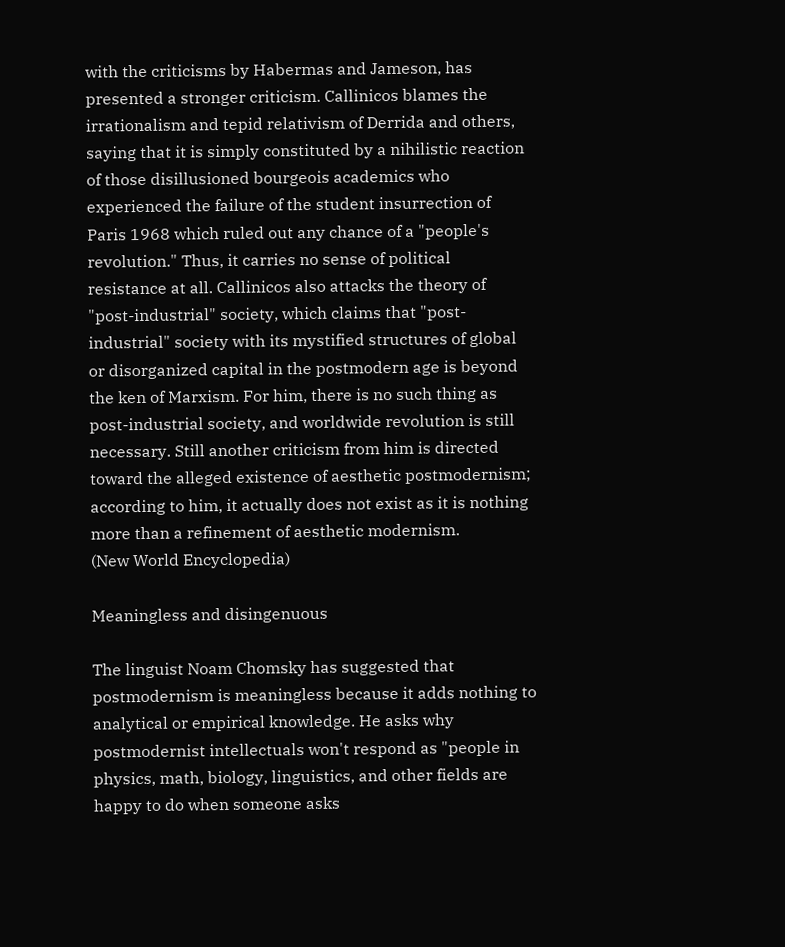with the criticisms by Habermas and Jameson, has presented a stronger criticism. Callinicos blames the irrationalism and tepid relativism of Derrida and others, saying that it is simply constituted by a nihilistic reaction of those disillusioned bourgeois academics who experienced the failure of the student insurrection of Paris 1968 which ruled out any chance of a "people's revolution." Thus, it carries no sense of political resistance at all. Callinicos also attacks the theory of "post-industrial" society, which claims that "post-industrial" society with its mystified structures of global or disorganized capital in the postmodern age is beyond the ken of Marxism. For him, there is no such thing as post-industrial society, and worldwide revolution is still necessary. Still another criticism from him is directed toward the alleged existence of aesthetic postmodernism; according to him, it actually does not exist as it is nothing more than a refinement of aesthetic modernism.
(New World Encyclopedia)

Meaningless and disingenuous

The linguist Noam Chomsky has suggested that postmodernism is meaningless because it adds nothing to analytical or empirical knowledge. He asks why postmodernist intellectuals won't respond as "people in physics, math, biology, linguistics, and other fields are happy to do when someone asks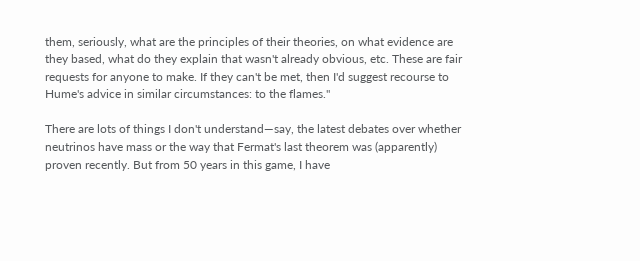them, seriously, what are the principles of their theories, on what evidence are they based, what do they explain that wasn't already obvious, etc. These are fair requests for anyone to make. If they can't be met, then I'd suggest recourse to Hume's advice in similar circumstances: to the flames."

There are lots of things I don't understand—say, the latest debates over whether neutrinos have mass or the way that Fermat's last theorem was (apparently) proven recently. But from 50 years in this game, I have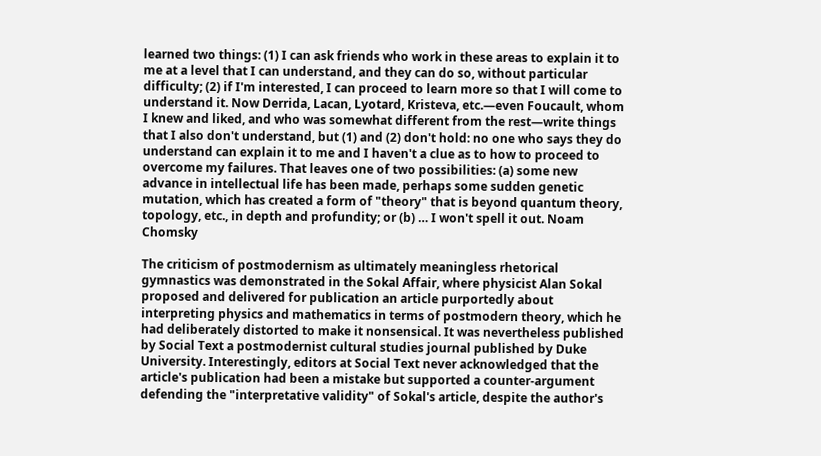learned two things: (1) I can ask friends who work in these areas to explain it to me at a level that I can understand, and they can do so, without particular difficulty; (2) if I'm interested, I can proceed to learn more so that I will come to understand it. Now Derrida, Lacan, Lyotard, Kristeva, etc.—even Foucault, whom I knew and liked, and who was somewhat different from the rest—write things that I also don't understand, but (1) and (2) don't hold: no one who says they do understand can explain it to me and I haven't a clue as to how to proceed to overcome my failures. That leaves one of two possibilities: (a) some new advance in intellectual life has been made, perhaps some sudden genetic mutation, which has created a form of "theory" that is beyond quantum theory, topology, etc., in depth and profundity; or (b) … I won't spell it out. Noam Chomsky

The criticism of postmodernism as ultimately meaningless rhetorical gymnastics was demonstrated in the Sokal Affair, where physicist Alan Sokal proposed and delivered for publication an article purportedly about interpreting physics and mathematics in terms of postmodern theory, which he had deliberately distorted to make it nonsensical. It was nevertheless published by Social Text a postmodernist cultural studies journal published by Duke University. Interestingly, editors at Social Text never acknowledged that the article's publication had been a mistake but supported a counter-argument defending the "interpretative validity" of Sokal's article, despite the author's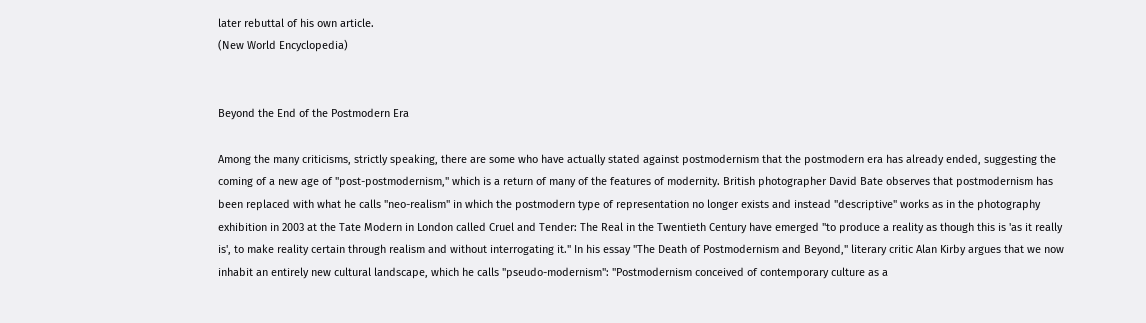later rebuttal of his own article.
(New World Encyclopedia)


Beyond the End of the Postmodern Era

Among the many criticisms, strictly speaking, there are some who have actually stated against postmodernism that the postmodern era has already ended, suggesting the coming of a new age of "post-postmodernism," which is a return of many of the features of modernity. British photographer David Bate observes that postmodernism has been replaced with what he calls "neo-realism" in which the postmodern type of representation no longer exists and instead "descriptive" works as in the photography exhibition in 2003 at the Tate Modern in London called Cruel and Tender: The Real in the Twentieth Century have emerged "to produce a reality as though this is 'as it really is', to make reality certain through realism and without interrogating it." In his essay "The Death of Postmodernism and Beyond," literary critic Alan Kirby argues that we now inhabit an entirely new cultural landscape, which he calls "pseudo-modernism": "Postmodernism conceived of contemporary culture as a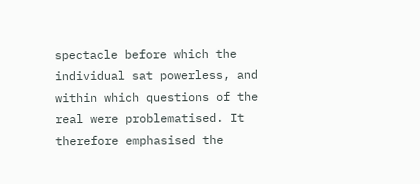spectacle before which the individual sat powerless, and within which questions of the real were problematised. It therefore emphasised the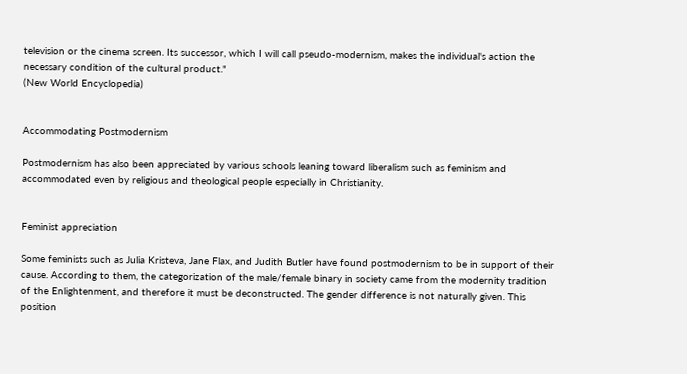television or the cinema screen. Its successor, which I will call pseudo-modernism, makes the individual's action the necessary condition of the cultural product."
(New World Encyclopedia)


Accommodating Postmodernism

Postmodernism has also been appreciated by various schools leaning toward liberalism such as feminism and accommodated even by religious and theological people especially in Christianity.


Feminist appreciation

Some feminists such as Julia Kristeva, Jane Flax, and Judith Butler have found postmodernism to be in support of their cause. According to them, the categorization of the male/female binary in society came from the modernity tradition of the Enlightenment, and therefore it must be deconstructed. The gender difference is not naturally given. This position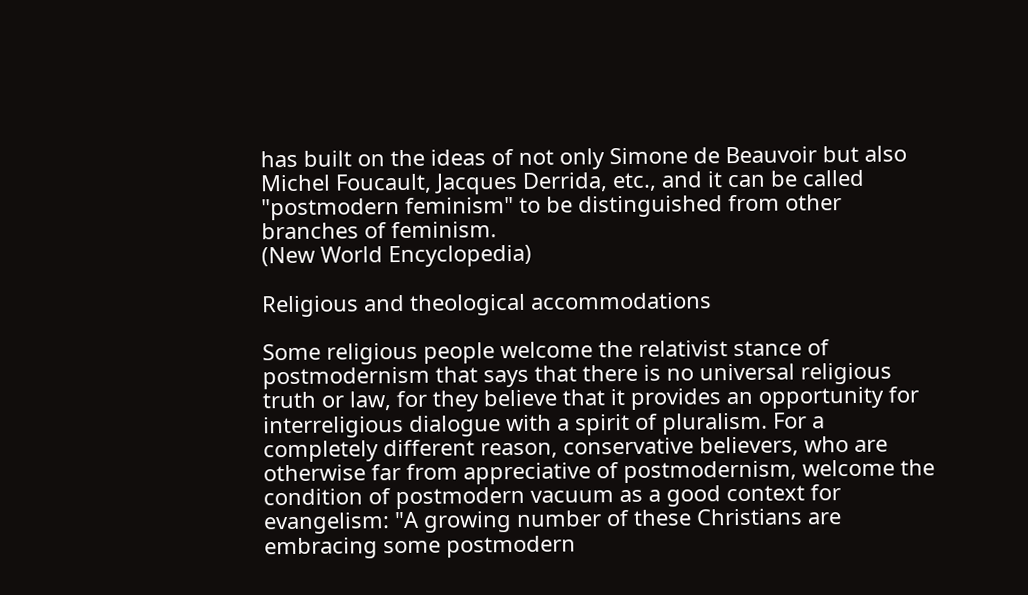has built on the ideas of not only Simone de Beauvoir but also Michel Foucault, Jacques Derrida, etc., and it can be called "postmodern feminism" to be distinguished from other branches of feminism.
(New World Encyclopedia)

Religious and theological accommodations

Some religious people welcome the relativist stance of postmodernism that says that there is no universal religious truth or law, for they believe that it provides an opportunity for interreligious dialogue with a spirit of pluralism. For a completely different reason, conservative believers, who are otherwise far from appreciative of postmodernism, welcome the condition of postmodern vacuum as a good context for evangelism: "A growing number of these Christians are embracing some postmodern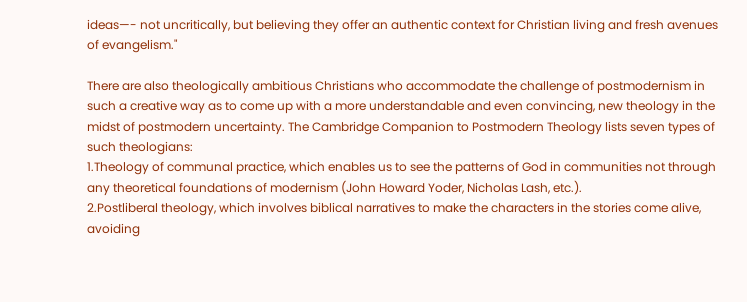ideas—- not uncritically, but believing they offer an authentic context for Christian living and fresh avenues of evangelism."

There are also theologically ambitious Christians who accommodate the challenge of postmodernism in such a creative way as to come up with a more understandable and even convincing, new theology in the midst of postmodern uncertainty. The Cambridge Companion to Postmodern Theology lists seven types of such theologians:
1.Theology of communal practice, which enables us to see the patterns of God in communities not through any theoretical foundations of modernism (John Howard Yoder, Nicholas Lash, etc.).
2.Postliberal theology, which involves biblical narratives to make the characters in the stories come alive, avoiding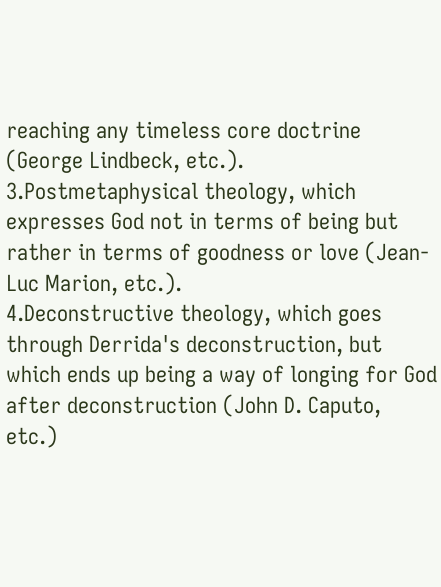reaching any timeless core doctrine (George Lindbeck, etc.).
3.Postmetaphysical theology, which expresses God not in terms of being but rather in terms of goodness or love (Jean-Luc Marion, etc.).
4.Deconstructive theology, which goes through Derrida's deconstruction, but which ends up being a way of longing for God after deconstruction (John D. Caputo, etc.)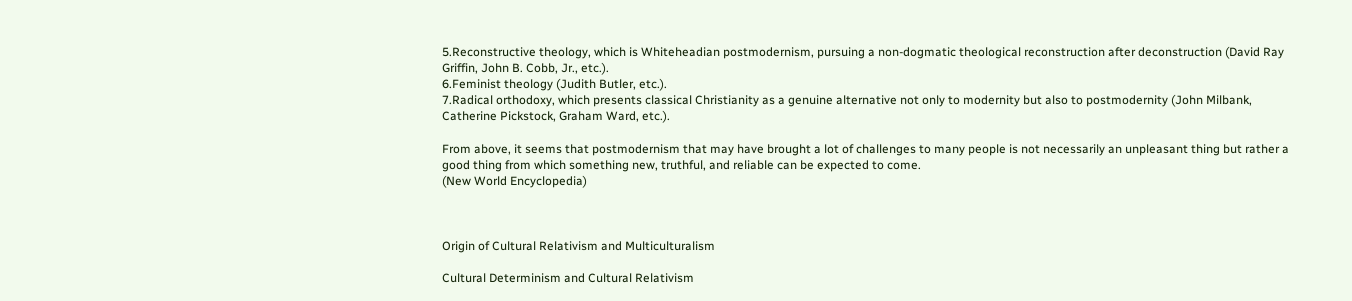5.Reconstructive theology, which is Whiteheadian postmodernism, pursuing a non-dogmatic theological reconstruction after deconstruction (David Ray Griffin, John B. Cobb, Jr., etc.).
6.Feminist theology (Judith Butler, etc.).
7.Radical orthodoxy, which presents classical Christianity as a genuine alternative not only to modernity but also to postmodernity (John Milbank, Catherine Pickstock, Graham Ward, etc.).

From above, it seems that postmodernism that may have brought a lot of challenges to many people is not necessarily an unpleasant thing but rather a good thing from which something new, truthful, and reliable can be expected to come.
(New World Encyclopedia)



Origin of Cultural Relativism and Multiculturalism

Cultural Determinism and Cultural Relativism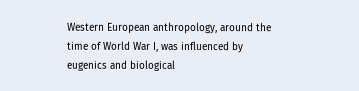Western European anthropology, around the time of World War I, was influenced by eugenics and biological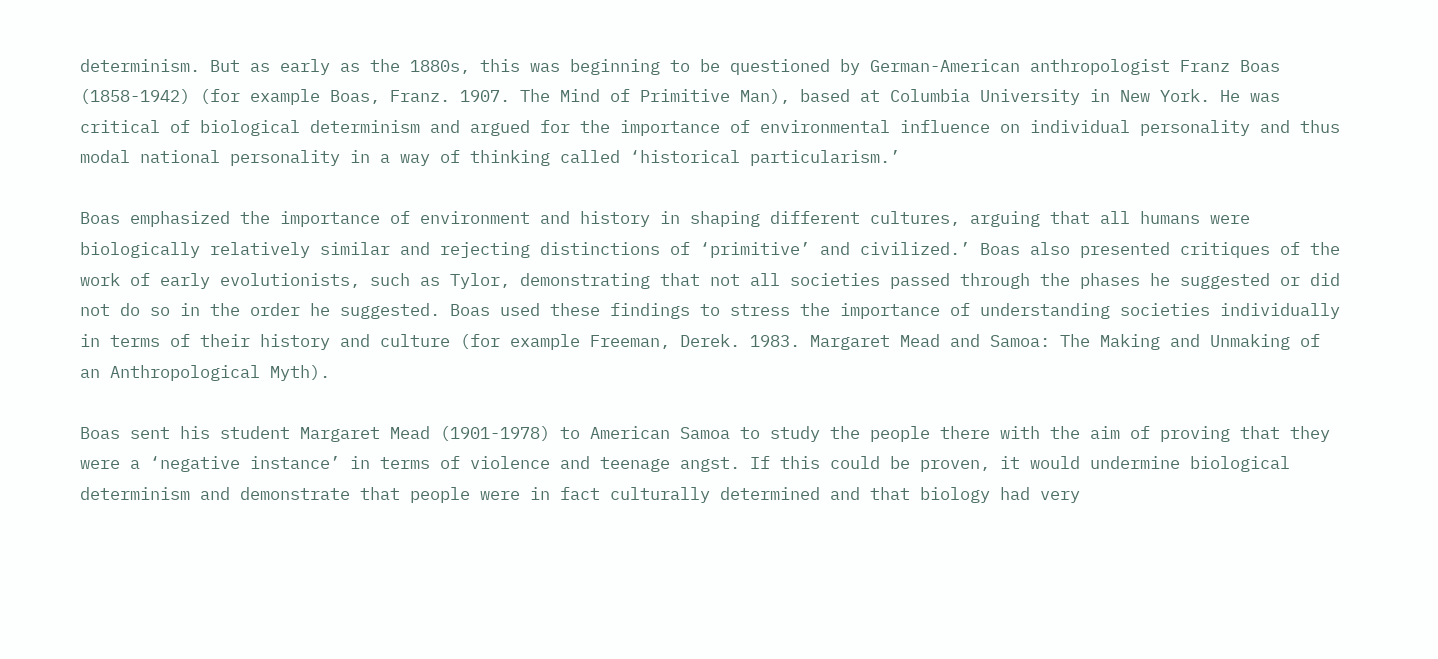determinism. But as early as the 1880s, this was beginning to be questioned by German-American anthropologist Franz Boas (1858-1942) (for example Boas, Franz. 1907. The Mind of Primitive Man), based at Columbia University in New York. He was critical of biological determinism and argued for the importance of environmental influence on individual personality and thus modal national personality in a way of thinking called ‘historical particularism.’

Boas emphasized the importance of environment and history in shaping different cultures, arguing that all humans were biologically relatively similar and rejecting distinctions of ‘primitive’ and civilized.’ Boas also presented critiques of the work of early evolutionists, such as Tylor, demonstrating that not all societies passed through the phases he suggested or did not do so in the order he suggested. Boas used these findings to stress the importance of understanding societies individually in terms of their history and culture (for example Freeman, Derek. 1983. Margaret Mead and Samoa: The Making and Unmaking of an Anthropological Myth).

Boas sent his student Margaret Mead (1901-1978) to American Samoa to study the people there with the aim of proving that they were a ‘negative instance’ in terms of violence and teenage angst. If this could be proven, it would undermine biological determinism and demonstrate that people were in fact culturally determined and that biology had very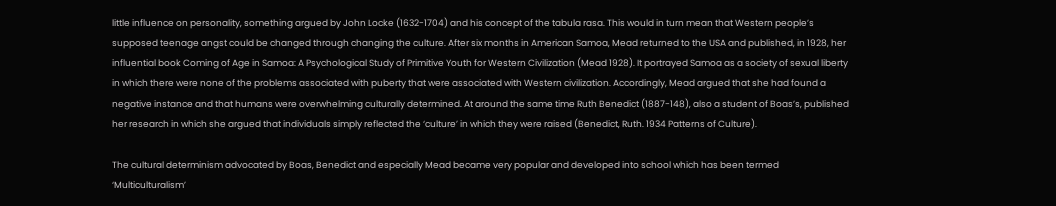little influence on personality, something argued by John Locke (1632-1704) and his concept of the tabula rasa. This would in turn mean that Western people’s supposed teenage angst could be changed through changing the culture. After six months in American Samoa, Mead returned to the USA and published, in 1928, her influential book Coming of Age in Samoa: A Psychological Study of Primitive Youth for Western Civilization (Mead 1928). It portrayed Samoa as a society of sexual liberty in which there were none of the problems associated with puberty that were associated with Western civilization. Accordingly, Mead argued that she had found a negative instance and that humans were overwhelming culturally determined. At around the same time Ruth Benedict (1887-148), also a student of Boas’s, published her research in which she argued that individuals simply reflected the ‘culture’ in which they were raised (Benedict, Ruth. 1934 Patterns of Culture).

The cultural determinism advocated by Boas, Benedict and especially Mead became very popular and developed into school which has been termed ‘Multiculturalism’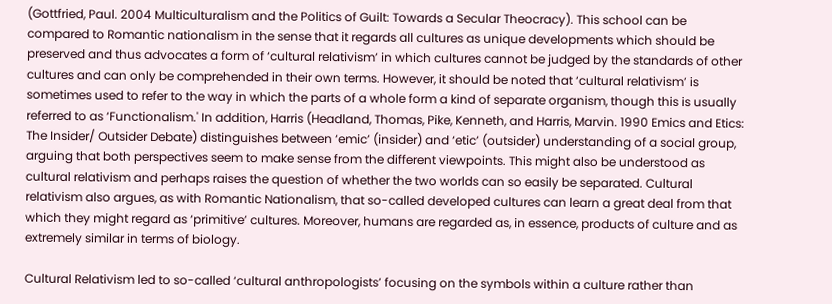(Gottfried, Paul. 2004 Multiculturalism and the Politics of Guilt: Towards a Secular Theocracy). This school can be compared to Romantic nationalism in the sense that it regards all cultures as unique developments which should be preserved and thus advocates a form of ‘cultural relativism’ in which cultures cannot be judged by the standards of other cultures and can only be comprehended in their own terms. However, it should be noted that ‘cultural relativism’ is sometimes used to refer to the way in which the parts of a whole form a kind of separate organism, though this is usually referred to as ‘Functionalism.' In addition, Harris (Headland, Thomas, Pike, Kenneth, and Harris, Marvin. 1990 Emics and Etics: The Insider/ Outsider Debate) distinguishes between ‘emic’ (insider) and ‘etic’ (outsider) understanding of a social group, arguing that both perspectives seem to make sense from the different viewpoints. This might also be understood as cultural relativism and perhaps raises the question of whether the two worlds can so easily be separated. Cultural relativism also argues, as with Romantic Nationalism, that so-called developed cultures can learn a great deal from that which they might regard as ‘primitive’ cultures. Moreover, humans are regarded as, in essence, products of culture and as extremely similar in terms of biology.

Cultural Relativism led to so-called ‘cultural anthropologists’ focusing on the symbols within a culture rather than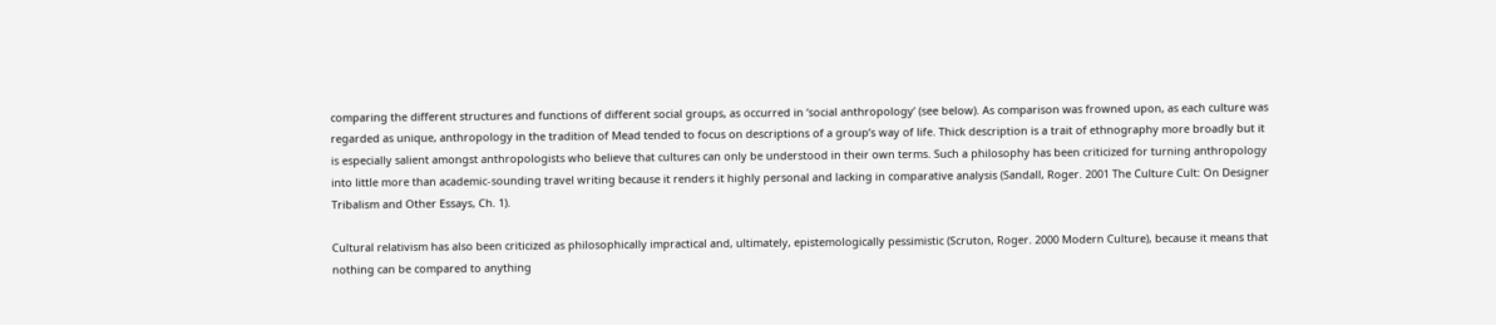comparing the different structures and functions of different social groups, as occurred in ‘social anthropology’ (see below). As comparison was frowned upon, as each culture was regarded as unique, anthropology in the tradition of Mead tended to focus on descriptions of a group’s way of life. Thick description is a trait of ethnography more broadly but it is especially salient amongst anthropologists who believe that cultures can only be understood in their own terms. Such a philosophy has been criticized for turning anthropology into little more than academic-sounding travel writing because it renders it highly personal and lacking in comparative analysis (Sandall, Roger. 2001 The Culture Cult: On Designer Tribalism and Other Essays, Ch. 1).

Cultural relativism has also been criticized as philosophically impractical and, ultimately, epistemologically pessimistic (Scruton, Roger. 2000 Modern Culture), because it means that nothing can be compared to anything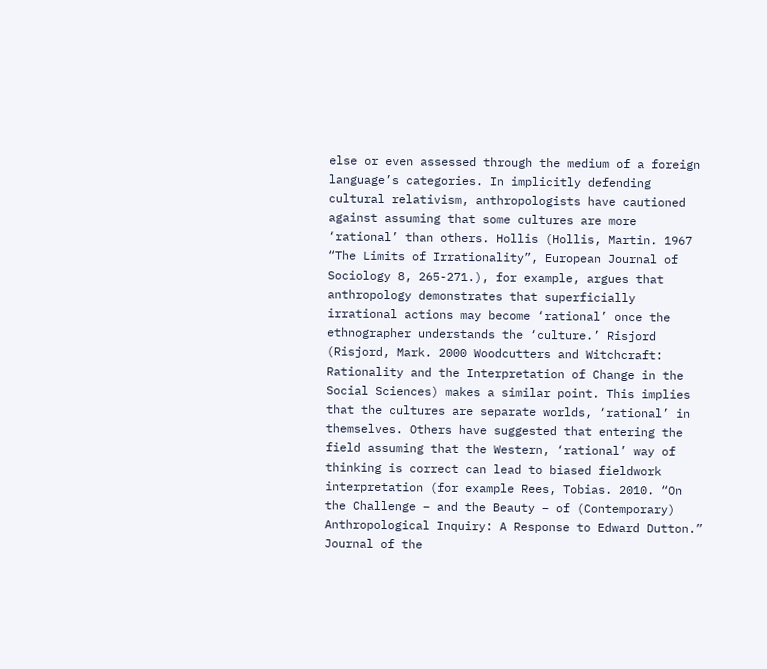else or even assessed through the medium of a foreign language’s categories. In implicitly defending cultural relativism, anthropologists have cautioned against assuming that some cultures are more ‘rational’ than others. Hollis (Hollis, Martin. 1967 “The Limits of Irrationality”, European Journal of Sociology 8, 265-271.), for example, argues that anthropology demonstrates that superficially irrational actions may become ‘rational’ once the ethnographer understands the ‘culture.’ Risjord (Risjord, Mark. 2000 Woodcutters and Witchcraft: Rationality and the Interpretation of Change in the Social Sciences) makes a similar point. This implies that the cultures are separate worlds, ‘rational’ in themselves. Others have suggested that entering the field assuming that the Western, ‘rational’ way of thinking is correct can lead to biased fieldwork interpretation (for example Rees, Tobias. 2010. “On the Challenge – and the Beauty – of (Contemporary) Anthropological Inquiry: A Response to Edward Dutton.” Journal of the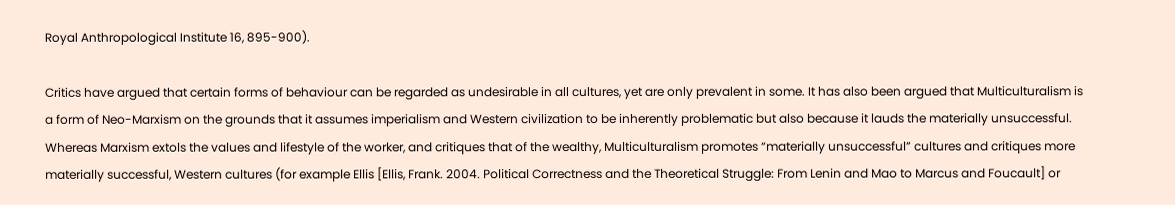Royal Anthropological Institute 16, 895-900).

Critics have argued that certain forms of behaviour can be regarded as undesirable in all cultures, yet are only prevalent in some. It has also been argued that Multiculturalism is a form of Neo-Marxism on the grounds that it assumes imperialism and Western civilization to be inherently problematic but also because it lauds the materially unsuccessful. Whereas Marxism extols the values and lifestyle of the worker, and critiques that of the wealthy, Multiculturalism promotes “materially unsuccessful” cultures and critiques more materially successful, Western cultures (for example Ellis [Ellis, Frank. 2004. Political Correctness and the Theoretical Struggle: From Lenin and Mao to Marcus and Foucault] or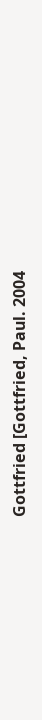Gottfried [Gottfried, Paul. 2004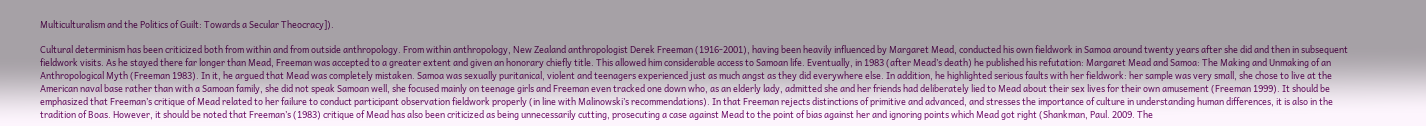Multiculturalism and the Politics of Guilt: Towards a Secular Theocracy]).

Cultural determinism has been criticized both from within and from outside anthropology. From within anthropology, New Zealand anthropologist Derek Freeman (1916-2001), having been heavily influenced by Margaret Mead, conducted his own fieldwork in Samoa around twenty years after she did and then in subsequent fieldwork visits. As he stayed there far longer than Mead, Freeman was accepted to a greater extent and given an honorary chiefly title. This allowed him considerable access to Samoan life. Eventually, in 1983 (after Mead’s death) he published his refutation: Margaret Mead and Samoa: The Making and Unmaking of an Anthropological Myth (Freeman 1983). In it, he argued that Mead was completely mistaken. Samoa was sexually puritanical, violent and teenagers experienced just as much angst as they did everywhere else. In addition, he highlighted serious faults with her fieldwork: her sample was very small, she chose to live at the American naval base rather than with a Samoan family, she did not speak Samoan well, she focused mainly on teenage girls and Freeman even tracked one down who, as an elderly lady, admitted she and her friends had deliberately lied to Mead about their sex lives for their own amusement (Freeman 1999). It should be emphasized that Freeman’s critique of Mead related to her failure to conduct participant observation fieldwork properly (in line with Malinowski’s recommendations). In that Freeman rejects distinctions of primitive and advanced, and stresses the importance of culture in understanding human differences, it is also in the tradition of Boas. However, it should be noted that Freeman’s (1983) critique of Mead has also been criticized as being unnecessarily cutting, prosecuting a case against Mead to the point of bias against her and ignoring points which Mead got right (Shankman, Paul. 2009. The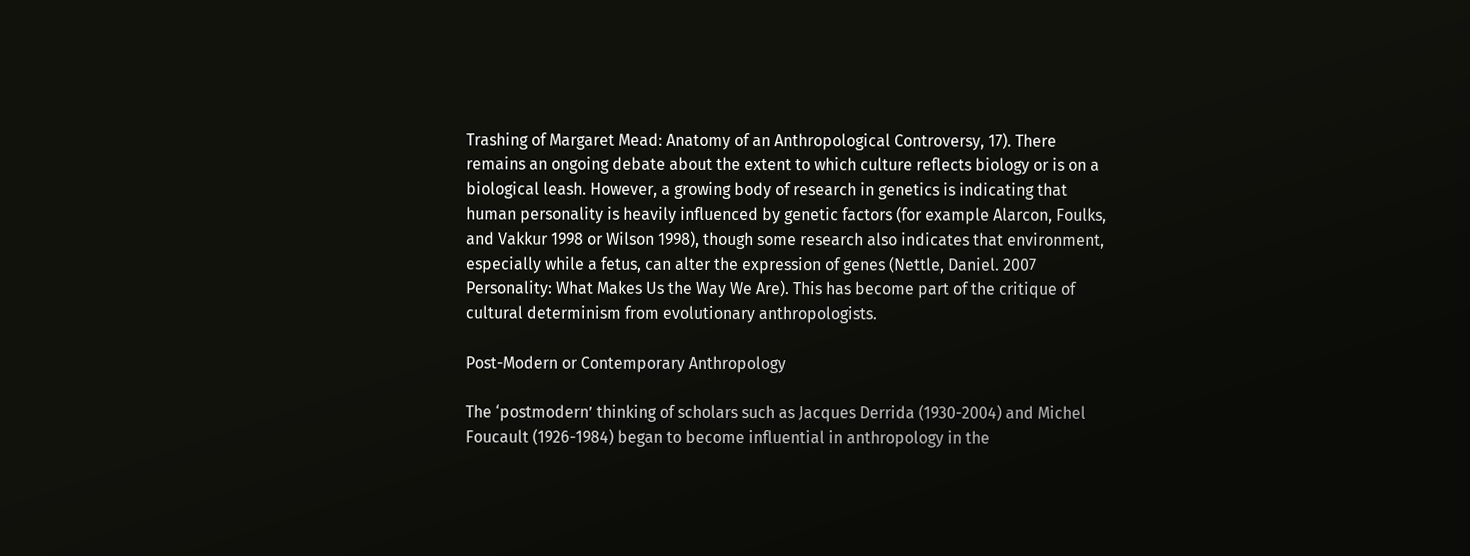Trashing of Margaret Mead: Anatomy of an Anthropological Controversy, 17). There remains an ongoing debate about the extent to which culture reflects biology or is on a biological leash. However, a growing body of research in genetics is indicating that human personality is heavily influenced by genetic factors (for example Alarcon, Foulks, and Vakkur 1998 or Wilson 1998), though some research also indicates that environment, especially while a fetus, can alter the expression of genes (Nettle, Daniel. 2007 Personality: What Makes Us the Way We Are). This has become part of the critique of cultural determinism from evolutionary anthropologists.

Post-Modern or Contemporary Anthropology

The ‘postmodern’ thinking of scholars such as Jacques Derrida (1930-2004) and Michel Foucault (1926-1984) began to become influential in anthropology in the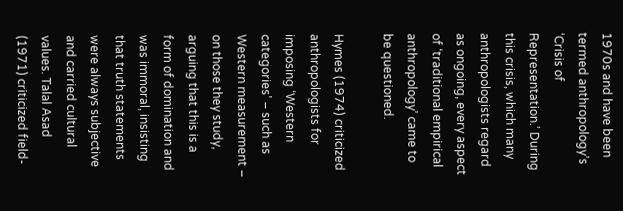1970s and have been termed anthropology’s ‘Crisis of Representation.’ During this crisis, which many anthropologists regard as ongoing, every aspect of ‘traditional empirical anthropology’ came to be questioned.

Hymes (1974) criticized anthropologists for imposing ‘Western categories’ – such as Western measurement – on those they study, arguing that this is a form of domination and was immoral, insisting that truth statements were always subjective and carried cultural values. Talal Asad (1971) criticized field-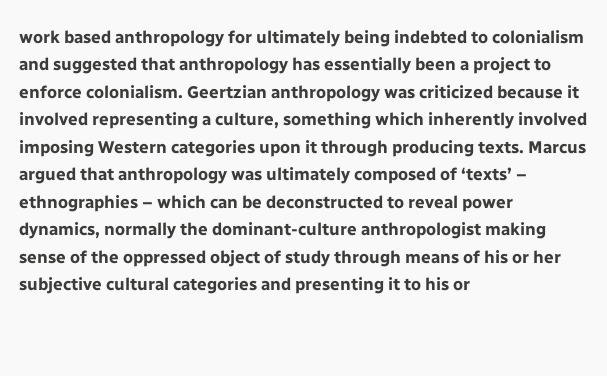work based anthropology for ultimately being indebted to colonialism and suggested that anthropology has essentially been a project to enforce colonialism. Geertzian anthropology was criticized because it involved representing a culture, something which inherently involved imposing Western categories upon it through producing texts. Marcus argued that anthropology was ultimately composed of ‘texts’ – ethnographies – which can be deconstructed to reveal power dynamics, normally the dominant-culture anthropologist making sense of the oppressed object of study through means of his or her subjective cultural categories and presenting it to his or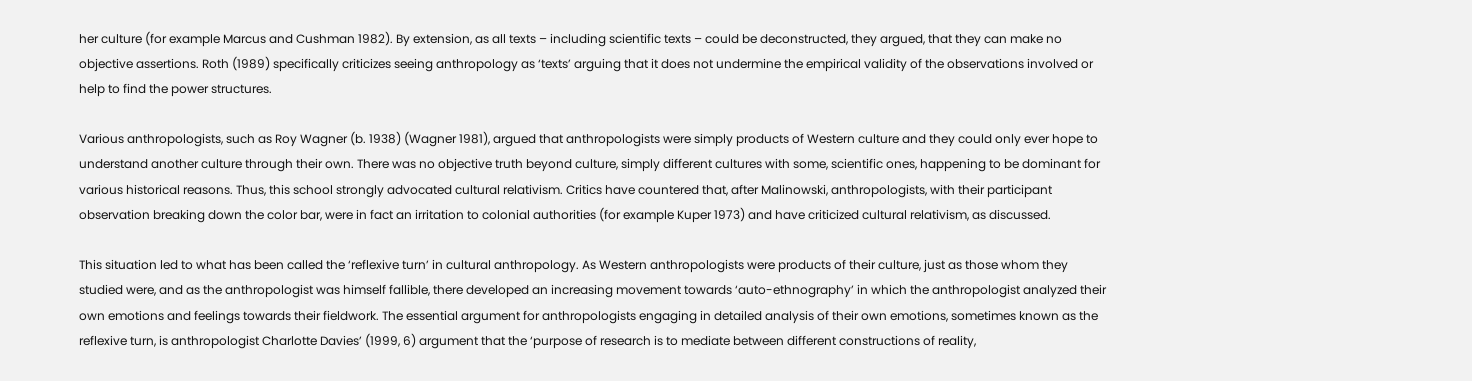her culture (for example Marcus and Cushman 1982). By extension, as all texts – including scientific texts – could be deconstructed, they argued, that they can make no objective assertions. Roth (1989) specifically criticizes seeing anthropology as ‘texts’ arguing that it does not undermine the empirical validity of the observations involved or help to find the power structures.

Various anthropologists, such as Roy Wagner (b. 1938) (Wagner 1981), argued that anthropologists were simply products of Western culture and they could only ever hope to understand another culture through their own. There was no objective truth beyond culture, simply different cultures with some, scientific ones, happening to be dominant for various historical reasons. Thus, this school strongly advocated cultural relativism. Critics have countered that, after Malinowski, anthropologists, with their participant observation breaking down the color bar, were in fact an irritation to colonial authorities (for example Kuper 1973) and have criticized cultural relativism, as discussed.

This situation led to what has been called the ‘reflexive turn’ in cultural anthropology. As Western anthropologists were products of their culture, just as those whom they studied were, and as the anthropologist was himself fallible, there developed an increasing movement towards ‘auto-ethnography’ in which the anthropologist analyzed their own emotions and feelings towards their fieldwork. The essential argument for anthropologists engaging in detailed analysis of their own emotions, sometimes known as the reflexive turn, is anthropologist Charlotte Davies’ (1999, 6) argument that the ‘purpose of research is to mediate between different constructions of reality,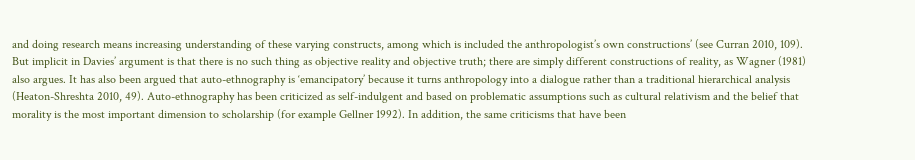and doing research means increasing understanding of these varying constructs, among which is included the anthropologist’s own constructions’ (see Curran 2010, 109). But implicit in Davies’ argument is that there is no such thing as objective reality and objective truth; there are simply different constructions of reality, as Wagner (1981) also argues. It has also been argued that auto-ethnography is ‘emancipatory’ because it turns anthropology into a dialogue rather than a traditional hierarchical analysis (Heaton-Shreshta 2010, 49). Auto-ethnography has been criticized as self-indulgent and based on problematic assumptions such as cultural relativism and the belief that morality is the most important dimension to scholarship (for example Gellner 1992). In addition, the same criticisms that have been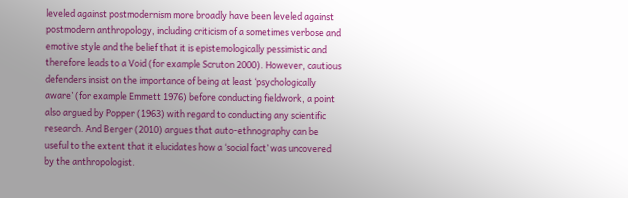leveled against postmodernism more broadly have been leveled against postmodern anthropology, including criticism of a sometimes verbose and emotive style and the belief that it is epistemologically pessimistic and therefore leads to a Void (for example Scruton 2000). However, cautious defenders insist on the importance of being at least ‘psychologically aware’ (for example Emmett 1976) before conducting fieldwork, a point also argued by Popper (1963) with regard to conducting any scientific research. And Berger (2010) argues that auto-ethnography can be useful to the extent that it elucidates how a ‘social fact’ was uncovered by the anthropologist.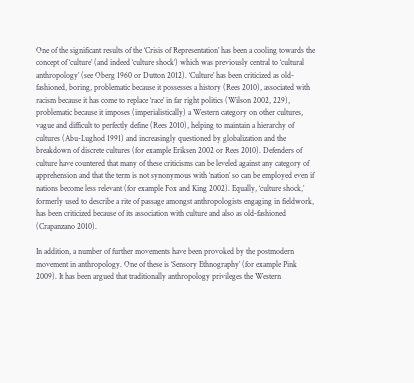One of the significant results of the ‘Crisis of Representation’ has been a cooling towards the concept of ‘culture’ (and indeed ‘culture shock’) which was previously central to ‘cultural anthropology’ (see Oberg 1960 or Dutton 2012). ‘Culture’ has been criticized as old-fashioned, boring, problematic because it possesses a history (Rees 2010), associated with racism because it has come to replace ‘race’ in far right politics (Wilson 2002, 229), problematic because it imposes (imperialistically) a Western category on other cultures, vague and difficult to perfectly define (Rees 2010), helping to maintain a hierarchy of cultures (Abu-Lughod 1991) and increasingly questioned by globalization and the breakdown of discrete cultures (for example Eriksen 2002 or Rees 2010). Defenders of culture have countered that many of these criticisms can be leveled against any category of apprehension and that the term is not synonymous with ‘nation’ so can be employed even if nations become less relevant (for example Fox and King 2002). Equally, ‘culture shock,’ formerly used to describe a rite of passage amongst anthropologists engaging in fieldwork, has been criticized because of its association with culture and also as old-fashioned (Crapanzano 2010).

In addition, a number of further movements have been provoked by the postmodern movement in anthropology. One of these is ‘Sensory Ethnography’ (for example Pink 2009). It has been argued that traditionally anthropology privileges the Western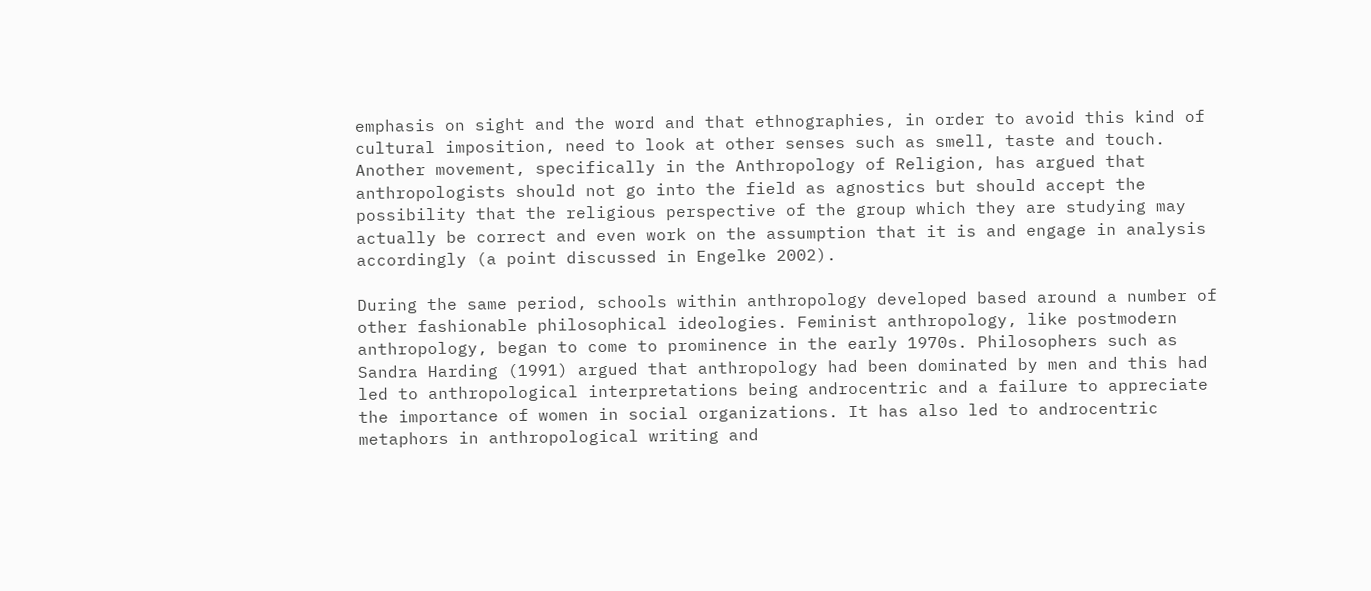emphasis on sight and the word and that ethnographies, in order to avoid this kind of cultural imposition, need to look at other senses such as smell, taste and touch. Another movement, specifically in the Anthropology of Religion, has argued that anthropologists should not go into the field as agnostics but should accept the possibility that the religious perspective of the group which they are studying may actually be correct and even work on the assumption that it is and engage in analysis accordingly (a point discussed in Engelke 2002).

During the same period, schools within anthropology developed based around a number of other fashionable philosophical ideologies. Feminist anthropology, like postmodern anthropology, began to come to prominence in the early 1970s. Philosophers such as Sandra Harding (1991) argued that anthropology had been dominated by men and this had led to anthropological interpretations being androcentric and a failure to appreciate the importance of women in social organizations. It has also led to androcentric metaphors in anthropological writing and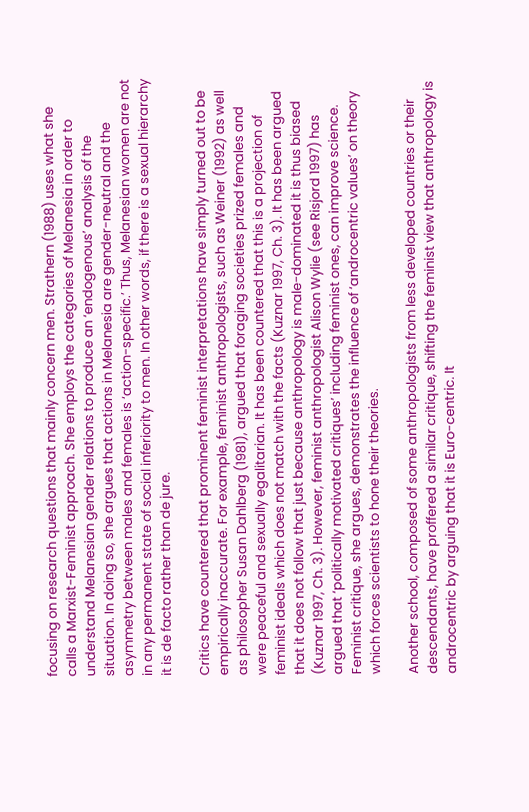focusing on research questions that mainly concern men. Strathern (1988) uses what she calls a Marxist-Feminist approach. She employs the categories of Melanesia in order to understand Melanesian gender relations to produce an ‘endogenous’ analysis of the situation. In doing so, she argues that actions in Melanesia are gender-neutral and the asymmetry between males and females is ‘action-specific.’ Thus, Melanesian women are not in any permanent state of social inferiority to men. In other words, if there is a sexual hierarchy it is de facto rather than de jure.

Critics have countered that prominent feminist interpretations have simply turned out to be empirically inaccurate. For example, feminist anthropologists, such as Weiner (1992) as well as philosopher Susan Dahlberg (1981), argued that foraging societies prized females and were peaceful and sexually egalitarian. It has been countered that this is a projection of feminist ideals which does not match with the facts (Kuznar 1997, Ch. 3). It has been argued that it does not follow that just because anthropology is male-dominated it is thus biased (Kuznar 1997, Ch. 3). However, feminist anthropologist Alison Wylie (see Risjord 1997) has argued that ‘politically motivated critiques’ including feminist ones, can improve science. Feminist critique, she argues, demonstrates the influence of ‘androcentric values’ on theory which forces scientists to hone their theories.

Another school, composed of some anthropologists from less developed countries or their descendants, have proffered a similar critique, shifting the feminist view that anthropology is androcentric by arguing that it is Euro-centric. It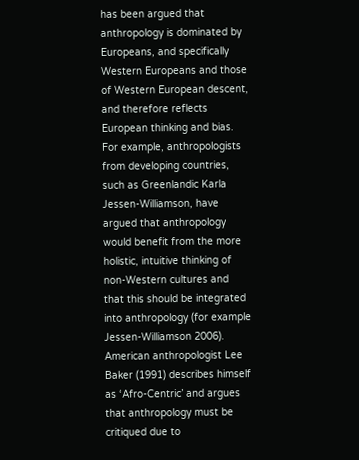has been argued that anthropology is dominated by Europeans, and specifically Western Europeans and those of Western European descent, and therefore reflects European thinking and bias. For example, anthropologists from developing countries, such as Greenlandic Karla Jessen-Williamson, have argued that anthropology would benefit from the more holistic, intuitive thinking of non-Western cultures and that this should be integrated into anthropology (for example Jessen-Williamson 2006). American anthropologist Lee Baker (1991) describes himself as ‘Afro-Centric’ and argues that anthropology must be critiqued due to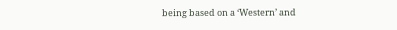being based on a ‘Western’ and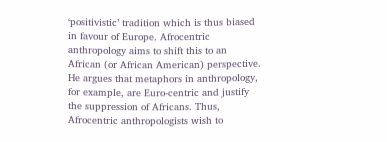‘positivistic’ tradition which is thus biased in favour of Europe. Afrocentric anthropology aims to shift this to an African (or African American) perspective. He argues that metaphors in anthropology, for example, are Euro-centric and justify the suppression of Africans. Thus, Afrocentric anthropologists wish to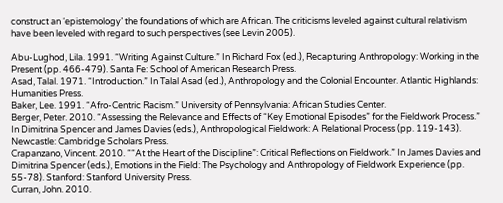construct an ‘epistemology’ the foundations of which are African. The criticisms leveled against cultural relativism have been leveled with regard to such perspectives (see Levin 2005).

Abu-Lughod, Lila. 1991. “Writing Against Culture.” In Richard Fox (ed.), Recapturing Anthropology: Working in the Present (pp. 466-479). Santa Fe: School of American Research Press.
Asad, Talal. 1971. “Introduction.” In Talal Asad (ed.), Anthropology and the Colonial Encounter. Atlantic Highlands: Humanities Press.
Baker, Lee. 1991. “Afro-Centric Racism.” University of Pennsylvania: African Studies Center.
Berger, Peter. 2010. “Assessing the Relevance and Effects of “Key Emotional Episodes” for the Fieldwork Process.” In Dimitrina Spencer and James Davies (eds.), Anthropological Fieldwork: A Relational Process (pp. 119-143). Newcastle: Cambridge Scholars Press.
Crapanzano, Vincent. 2010. ““At the Heart of the Discipline”: Critical Reflections on Fieldwork.” In James Davies and Dimitrina Spencer (eds.), Emotions in the Field: The Psychology and Anthropology of Fieldwork Experience (pp. 55-78). Stanford: Stanford University Press.
Curran, John. 2010.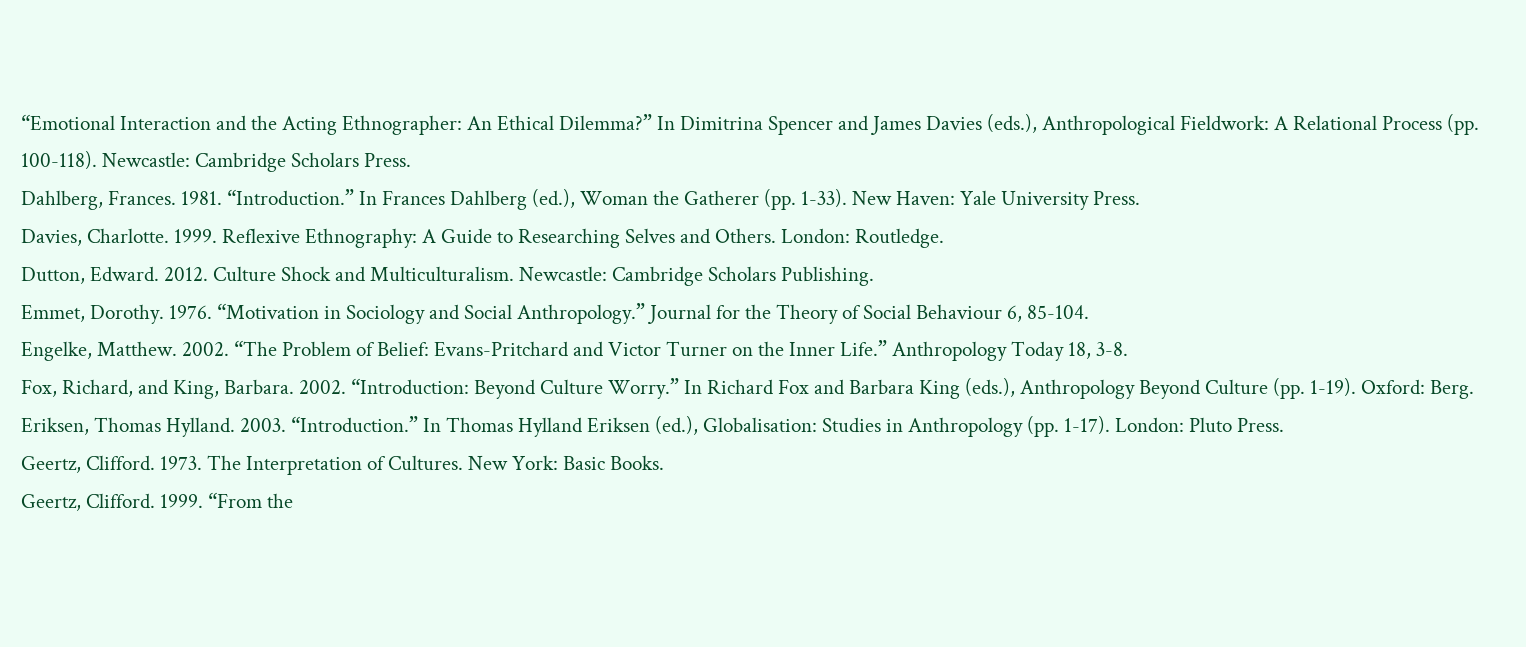“Emotional Interaction and the Acting Ethnographer: An Ethical Dilemma?” In Dimitrina Spencer and James Davies (eds.), Anthropological Fieldwork: A Relational Process (pp. 100-118). Newcastle: Cambridge Scholars Press.
Dahlberg, Frances. 1981. “Introduction.” In Frances Dahlberg (ed.), Woman the Gatherer (pp. 1-33). New Haven: Yale University Press.
Davies, Charlotte. 1999. Reflexive Ethnography: A Guide to Researching Selves and Others. London: Routledge.
Dutton, Edward. 2012. Culture Shock and Multiculturalism. Newcastle: Cambridge Scholars Publishing.
Emmet, Dorothy. 1976. “Motivation in Sociology and Social Anthropology.” Journal for the Theory of Social Behaviour 6, 85-104.
Engelke, Matthew. 2002. “The Problem of Belief: Evans-Pritchard and Victor Turner on the Inner Life.” Anthropology Today 18, 3-8.
Fox, Richard, and King, Barbara. 2002. “Introduction: Beyond Culture Worry.” In Richard Fox and Barbara King (eds.), Anthropology Beyond Culture (pp. 1-19). Oxford: Berg.
Eriksen, Thomas Hylland. 2003. “Introduction.” In Thomas Hylland Eriksen (ed.), Globalisation: Studies in Anthropology (pp. 1-17). London: Pluto Press.
Geertz, Clifford. 1973. The Interpretation of Cultures. New York: Basic Books.
Geertz, Clifford. 1999. “From the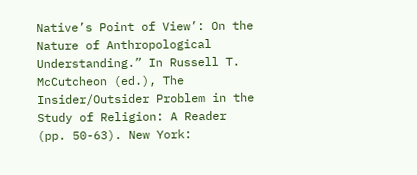Native’s Point of View’: On the Nature of Anthropological Understanding.” In Russell T. McCutcheon (ed.), The Insider/Outsider Problem in the Study of Religion: A Reader (pp. 50-63). New York: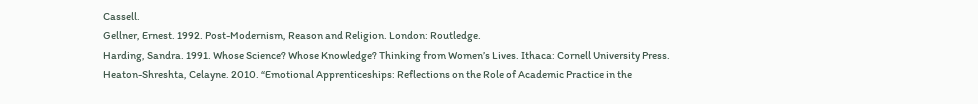Cassell.
Gellner, Ernest. 1992. Post-Modernism, Reason and Religion. London: Routledge.
Harding, Sandra. 1991. Whose Science? Whose Knowledge? Thinking from Women’s Lives. Ithaca: Cornell University Press.
Heaton-Shreshta, Celayne. 2010. “Emotional Apprenticeships: Reflections on the Role of Academic Practice in the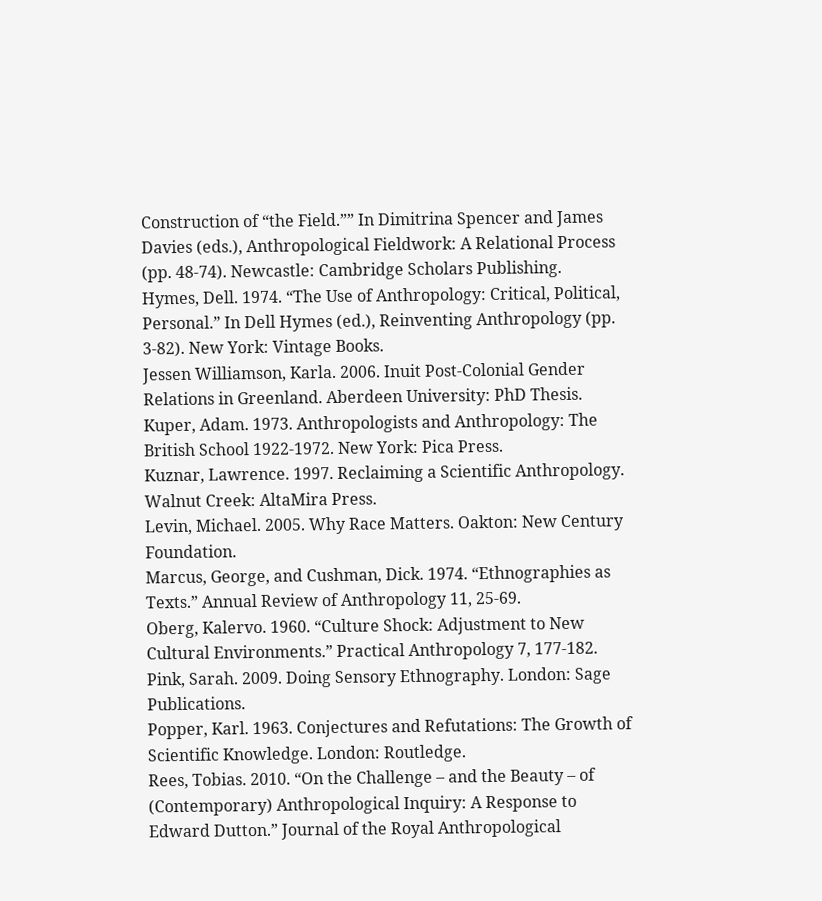Construction of “the Field.”” In Dimitrina Spencer and James Davies (eds.), Anthropological Fieldwork: A Relational Process (pp. 48-74). Newcastle: Cambridge Scholars Publishing.
Hymes, Dell. 1974. “The Use of Anthropology: Critical, Political, Personal.” In Dell Hymes (ed.), Reinventing Anthropology (pp. 3-82). New York: Vintage Books.
Jessen Williamson, Karla. 2006. Inuit Post-Colonial Gender Relations in Greenland. Aberdeen University: PhD Thesis.
Kuper, Adam. 1973. Anthropologists and Anthropology: The British School 1922-1972. New York: Pica Press.
Kuznar, Lawrence. 1997. Reclaiming a Scientific Anthropology. Walnut Creek: AltaMira Press.
Levin, Michael. 2005. Why Race Matters. Oakton: New Century Foundation.
Marcus, George, and Cushman, Dick. 1974. “Ethnographies as Texts.” Annual Review of Anthropology 11, 25-69.
Oberg, Kalervo. 1960. “Culture Shock: Adjustment to New Cultural Environments.” Practical Anthropology 7, 177-182.
Pink, Sarah. 2009. Doing Sensory Ethnography. London: Sage Publications.
Popper, Karl. 1963. Conjectures and Refutations: The Growth of Scientific Knowledge. London: Routledge.
Rees, Tobias. 2010. “On the Challenge – and the Beauty – of (Contemporary) Anthropological Inquiry: A Response to Edward Dutton.” Journal of the Royal Anthropological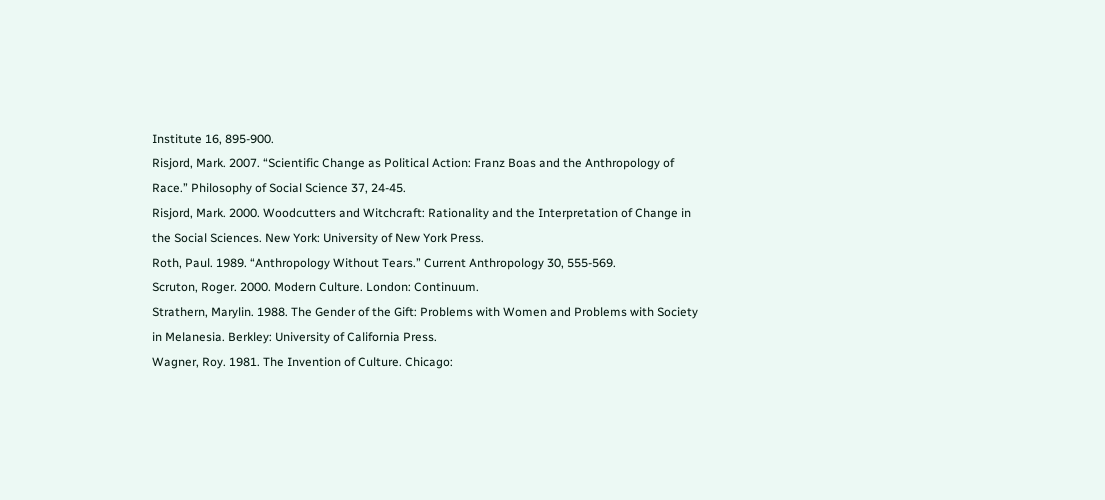Institute 16, 895-900.
Risjord, Mark. 2007. “Scientific Change as Political Action: Franz Boas and the Anthropology of Race.” Philosophy of Social Science 37, 24-45.
Risjord, Mark. 2000. Woodcutters and Witchcraft: Rationality and the Interpretation of Change in the Social Sciences. New York: University of New York Press.
Roth, Paul. 1989. “Anthropology Without Tears.” Current Anthropology 30, 555-569.
Scruton, Roger. 2000. Modern Culture. London: Continuum.
Strathern, Marylin. 1988. The Gender of the Gift: Problems with Women and Problems with Society in Melanesia. Berkley: University of California Press.
Wagner, Roy. 1981. The Invention of Culture. Chicago: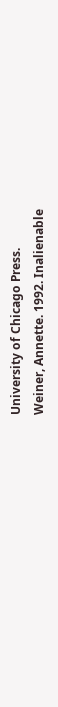University of Chicago Press.
Weiner, Annette. 1992. Inalienable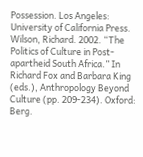Possession. Los Angeles: University of California Press.
Wilson, Richard. 2002. “The Politics of Culture in Post-apartheid South Africa.” In Richard Fox and Barbara King (eds.), Anthropology Beyond Culture (pp. 209-234). Oxford: Berg.